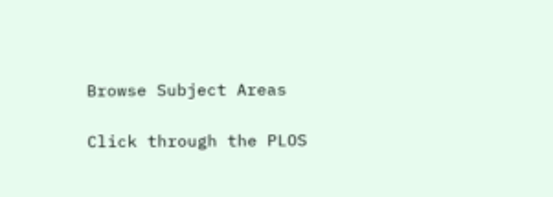Browse Subject Areas

Click through the PLOS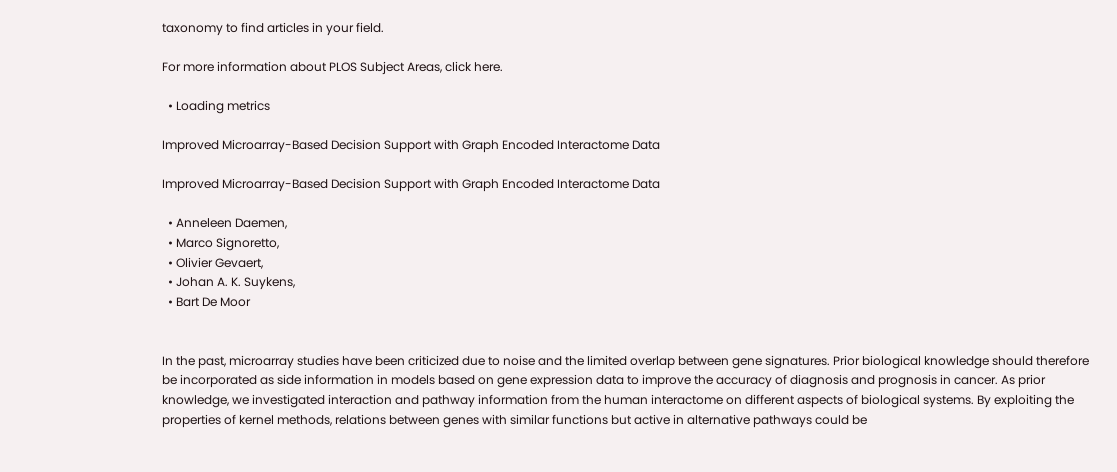taxonomy to find articles in your field.

For more information about PLOS Subject Areas, click here.

  • Loading metrics

Improved Microarray-Based Decision Support with Graph Encoded Interactome Data

Improved Microarray-Based Decision Support with Graph Encoded Interactome Data

  • Anneleen Daemen,
  • Marco Signoretto,
  • Olivier Gevaert,
  • Johan A. K. Suykens,
  • Bart De Moor


In the past, microarray studies have been criticized due to noise and the limited overlap between gene signatures. Prior biological knowledge should therefore be incorporated as side information in models based on gene expression data to improve the accuracy of diagnosis and prognosis in cancer. As prior knowledge, we investigated interaction and pathway information from the human interactome on different aspects of biological systems. By exploiting the properties of kernel methods, relations between genes with similar functions but active in alternative pathways could be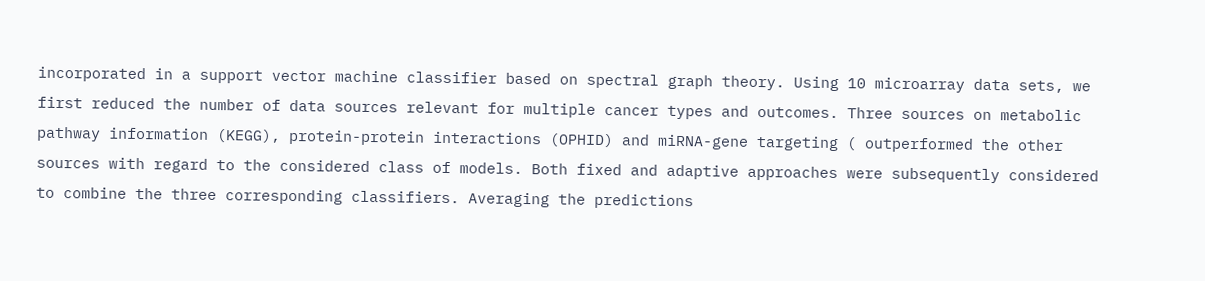incorporated in a support vector machine classifier based on spectral graph theory. Using 10 microarray data sets, we first reduced the number of data sources relevant for multiple cancer types and outcomes. Three sources on metabolic pathway information (KEGG), protein-protein interactions (OPHID) and miRNA-gene targeting ( outperformed the other sources with regard to the considered class of models. Both fixed and adaptive approaches were subsequently considered to combine the three corresponding classifiers. Averaging the predictions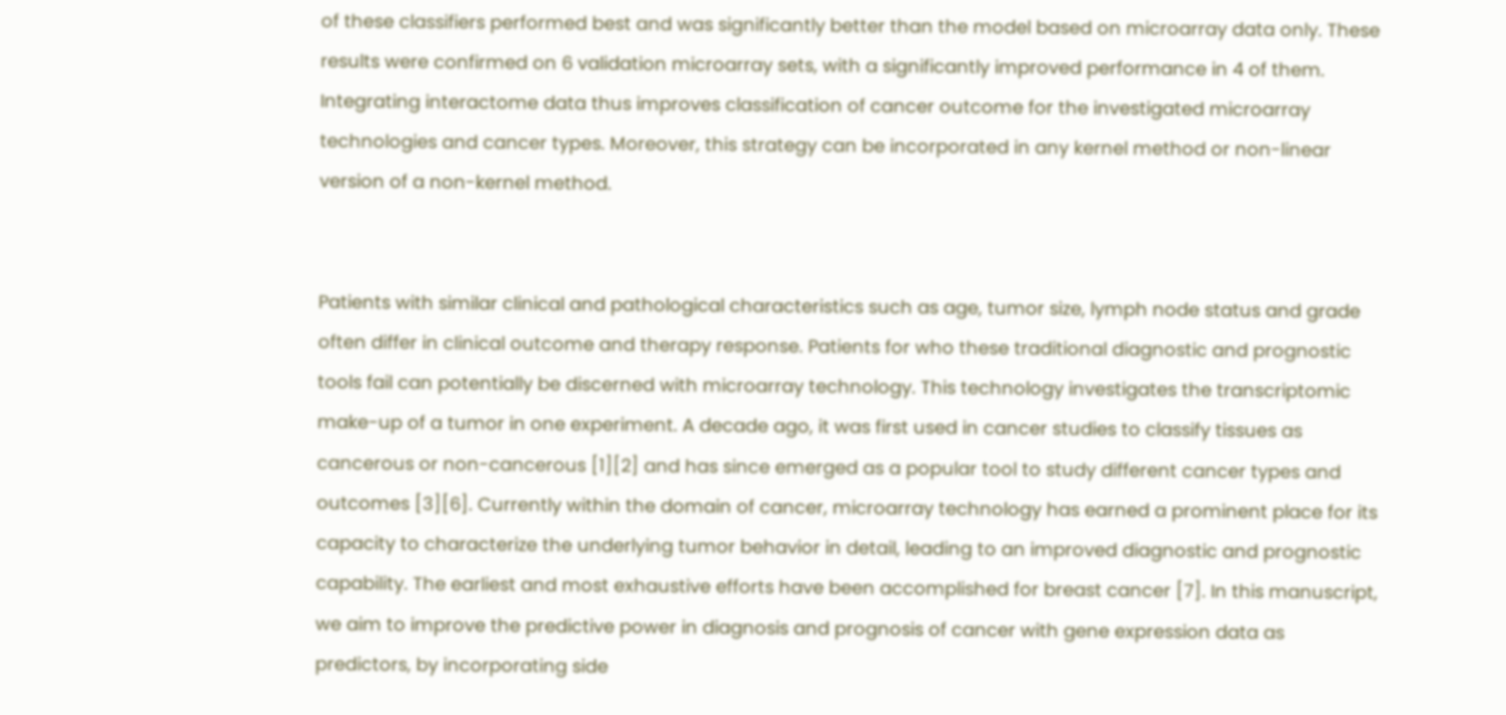of these classifiers performed best and was significantly better than the model based on microarray data only. These results were confirmed on 6 validation microarray sets, with a significantly improved performance in 4 of them. Integrating interactome data thus improves classification of cancer outcome for the investigated microarray technologies and cancer types. Moreover, this strategy can be incorporated in any kernel method or non-linear version of a non-kernel method.


Patients with similar clinical and pathological characteristics such as age, tumor size, lymph node status and grade often differ in clinical outcome and therapy response. Patients for who these traditional diagnostic and prognostic tools fail can potentially be discerned with microarray technology. This technology investigates the transcriptomic make-up of a tumor in one experiment. A decade ago, it was first used in cancer studies to classify tissues as cancerous or non-cancerous [1][2] and has since emerged as a popular tool to study different cancer types and outcomes [3][6]. Currently within the domain of cancer, microarray technology has earned a prominent place for its capacity to characterize the underlying tumor behavior in detail, leading to an improved diagnostic and prognostic capability. The earliest and most exhaustive efforts have been accomplished for breast cancer [7]. In this manuscript, we aim to improve the predictive power in diagnosis and prognosis of cancer with gene expression data as predictors, by incorporating side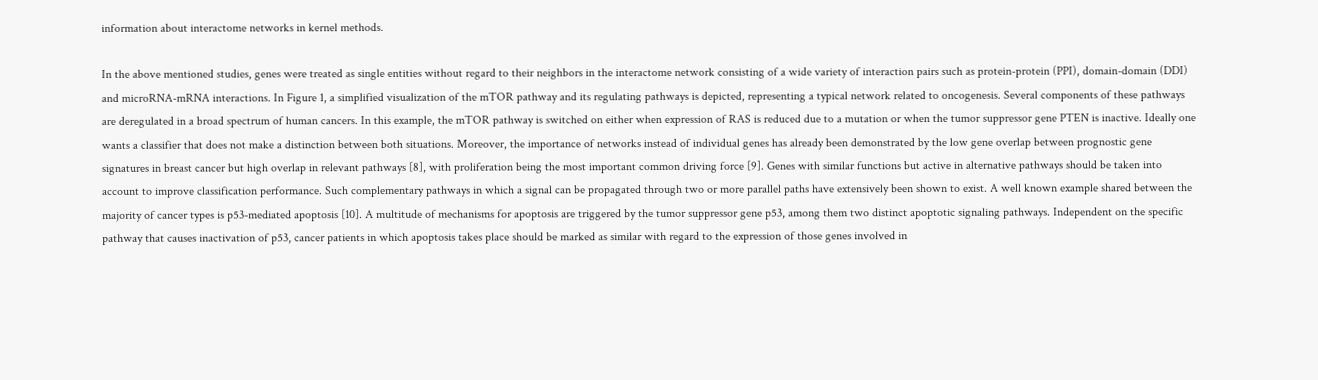information about interactome networks in kernel methods.

In the above mentioned studies, genes were treated as single entities without regard to their neighbors in the interactome network consisting of a wide variety of interaction pairs such as protein-protein (PPI), domain-domain (DDI) and microRNA-mRNA interactions. In Figure 1, a simplified visualization of the mTOR pathway and its regulating pathways is depicted, representing a typical network related to oncogenesis. Several components of these pathways are deregulated in a broad spectrum of human cancers. In this example, the mTOR pathway is switched on either when expression of RAS is reduced due to a mutation or when the tumor suppressor gene PTEN is inactive. Ideally one wants a classifier that does not make a distinction between both situations. Moreover, the importance of networks instead of individual genes has already been demonstrated by the low gene overlap between prognostic gene signatures in breast cancer but high overlap in relevant pathways [8], with proliferation being the most important common driving force [9]. Genes with similar functions but active in alternative pathways should be taken into account to improve classification performance. Such complementary pathways in which a signal can be propagated through two or more parallel paths have extensively been shown to exist. A well known example shared between the majority of cancer types is p53-mediated apoptosis [10]. A multitude of mechanisms for apoptosis are triggered by the tumor suppressor gene p53, among them two distinct apoptotic signaling pathways. Independent on the specific pathway that causes inactivation of p53, cancer patients in which apoptosis takes place should be marked as similar with regard to the expression of those genes involved in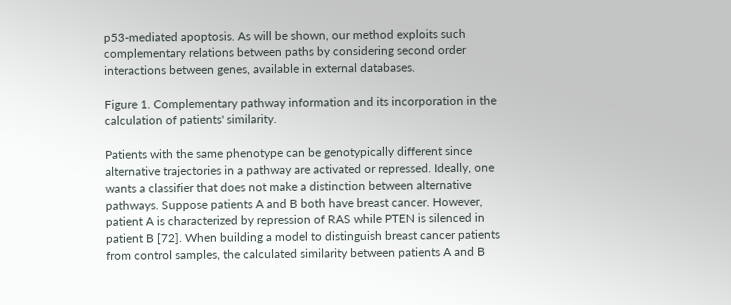p53-mediated apoptosis. As will be shown, our method exploits such complementary relations between paths by considering second order interactions between genes, available in external databases.

Figure 1. Complementary pathway information and its incorporation in the calculation of patients' similarity.

Patients with the same phenotype can be genotypically different since alternative trajectories in a pathway are activated or repressed. Ideally, one wants a classifier that does not make a distinction between alternative pathways. Suppose patients A and B both have breast cancer. However, patient A is characterized by repression of RAS while PTEN is silenced in patient B [72]. When building a model to distinguish breast cancer patients from control samples, the calculated similarity between patients A and B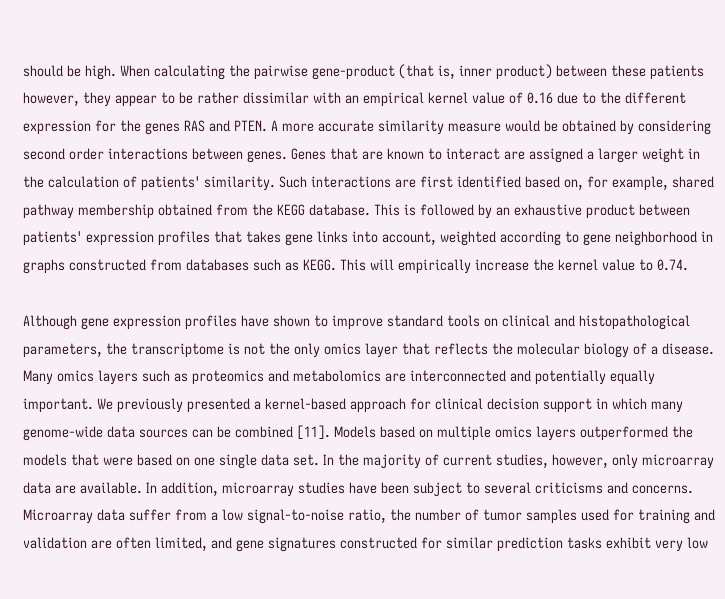should be high. When calculating the pairwise gene-product (that is, inner product) between these patients however, they appear to be rather dissimilar with an empirical kernel value of 0.16 due to the different expression for the genes RAS and PTEN. A more accurate similarity measure would be obtained by considering second order interactions between genes. Genes that are known to interact are assigned a larger weight in the calculation of patients' similarity. Such interactions are first identified based on, for example, shared pathway membership obtained from the KEGG database. This is followed by an exhaustive product between patients' expression profiles that takes gene links into account, weighted according to gene neighborhood in graphs constructed from databases such as KEGG. This will empirically increase the kernel value to 0.74.

Although gene expression profiles have shown to improve standard tools on clinical and histopathological parameters, the transcriptome is not the only omics layer that reflects the molecular biology of a disease. Many omics layers such as proteomics and metabolomics are interconnected and potentially equally important. We previously presented a kernel-based approach for clinical decision support in which many genome-wide data sources can be combined [11]. Models based on multiple omics layers outperformed the models that were based on one single data set. In the majority of current studies, however, only microarray data are available. In addition, microarray studies have been subject to several criticisms and concerns. Microarray data suffer from a low signal-to-noise ratio, the number of tumor samples used for training and validation are often limited, and gene signatures constructed for similar prediction tasks exhibit very low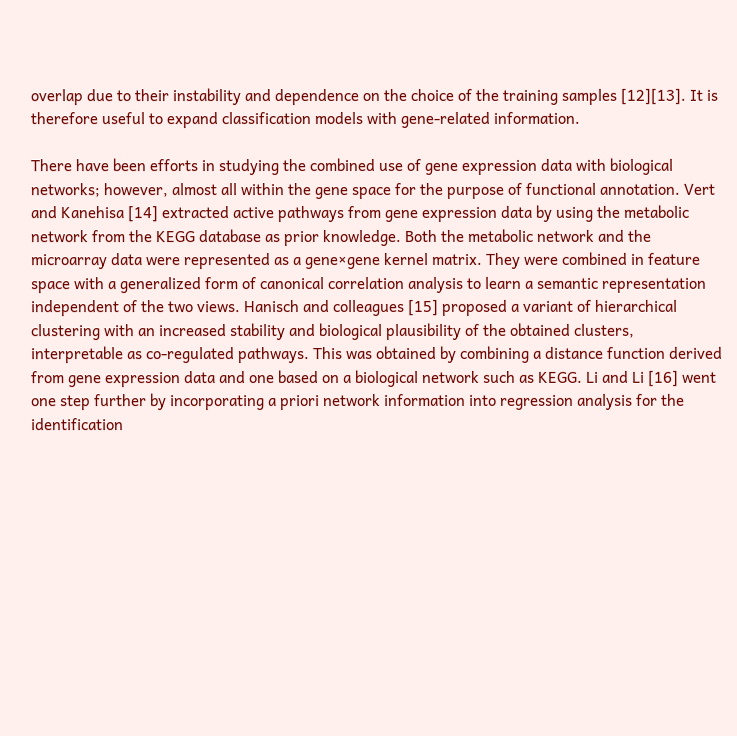overlap due to their instability and dependence on the choice of the training samples [12][13]. It is therefore useful to expand classification models with gene-related information.

There have been efforts in studying the combined use of gene expression data with biological networks; however, almost all within the gene space for the purpose of functional annotation. Vert and Kanehisa [14] extracted active pathways from gene expression data by using the metabolic network from the KEGG database as prior knowledge. Both the metabolic network and the microarray data were represented as a gene×gene kernel matrix. They were combined in feature space with a generalized form of canonical correlation analysis to learn a semantic representation independent of the two views. Hanisch and colleagues [15] proposed a variant of hierarchical clustering with an increased stability and biological plausibility of the obtained clusters, interpretable as co-regulated pathways. This was obtained by combining a distance function derived from gene expression data and one based on a biological network such as KEGG. Li and Li [16] went one step further by incorporating a priori network information into regression analysis for the identification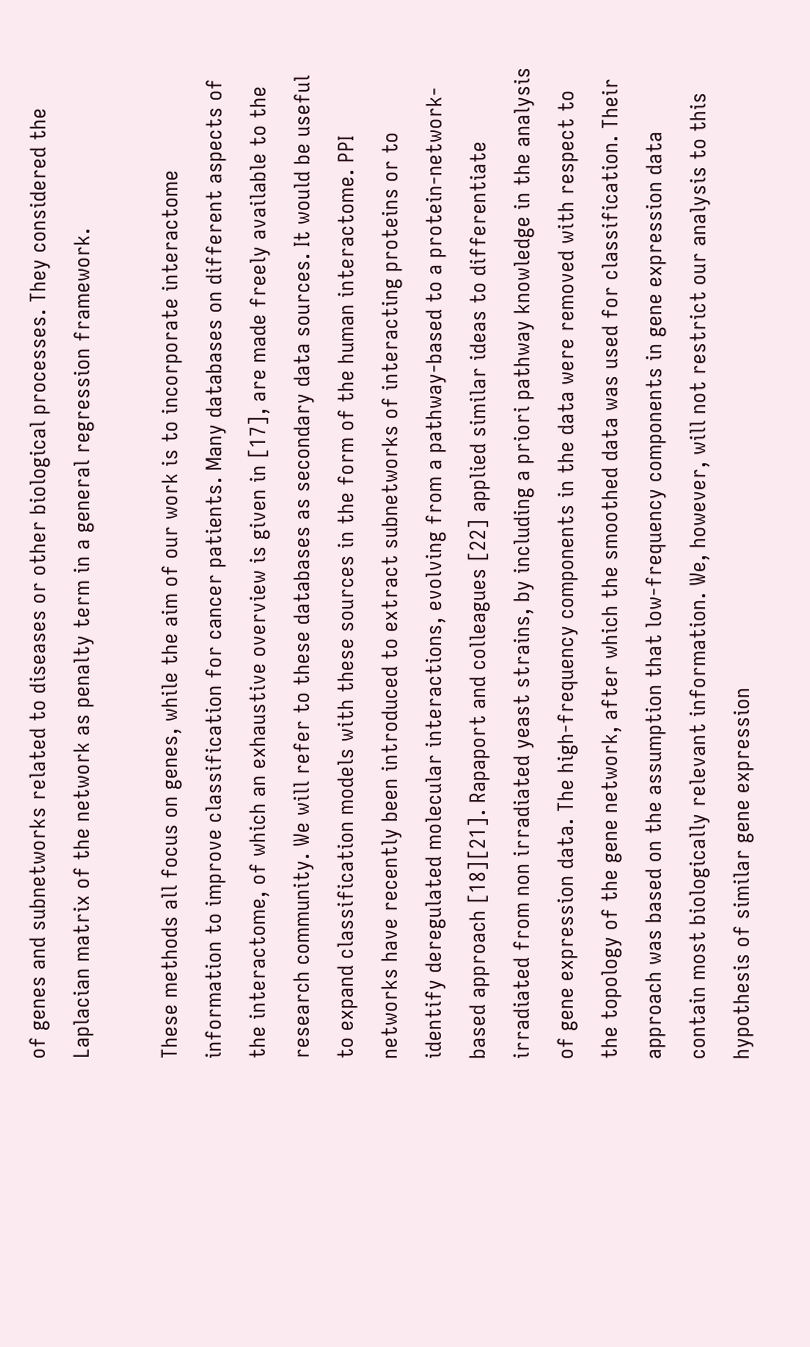of genes and subnetworks related to diseases or other biological processes. They considered the Laplacian matrix of the network as penalty term in a general regression framework.

These methods all focus on genes, while the aim of our work is to incorporate interactome information to improve classification for cancer patients. Many databases on different aspects of the interactome, of which an exhaustive overview is given in [17], are made freely available to the research community. We will refer to these databases as secondary data sources. It would be useful to expand classification models with these sources in the form of the human interactome. PPI networks have recently been introduced to extract subnetworks of interacting proteins or to identify deregulated molecular interactions, evolving from a pathway-based to a protein-network-based approach [18][21]. Rapaport and colleagues [22] applied similar ideas to differentiate irradiated from non irradiated yeast strains, by including a priori pathway knowledge in the analysis of gene expression data. The high-frequency components in the data were removed with respect to the topology of the gene network, after which the smoothed data was used for classification. Their approach was based on the assumption that low-frequency components in gene expression data contain most biologically relevant information. We, however, will not restrict our analysis to this hypothesis of similar gene expression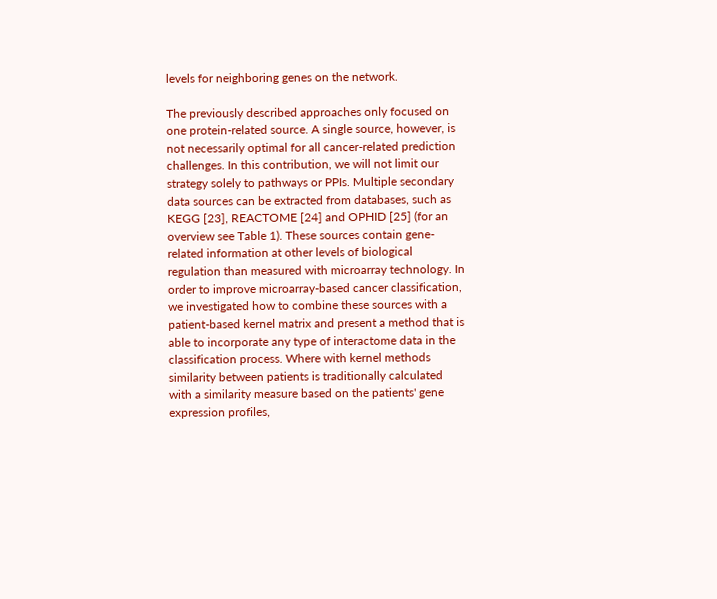levels for neighboring genes on the network.

The previously described approaches only focused on one protein-related source. A single source, however, is not necessarily optimal for all cancer-related prediction challenges. In this contribution, we will not limit our strategy solely to pathways or PPIs. Multiple secondary data sources can be extracted from databases, such as KEGG [23], REACTOME [24] and OPHID [25] (for an overview see Table 1). These sources contain gene-related information at other levels of biological regulation than measured with microarray technology. In order to improve microarray-based cancer classification, we investigated how to combine these sources with a patient-based kernel matrix and present a method that is able to incorporate any type of interactome data in the classification process. Where with kernel methods similarity between patients is traditionally calculated with a similarity measure based on the patients' gene expression profiles,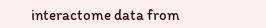interactome data from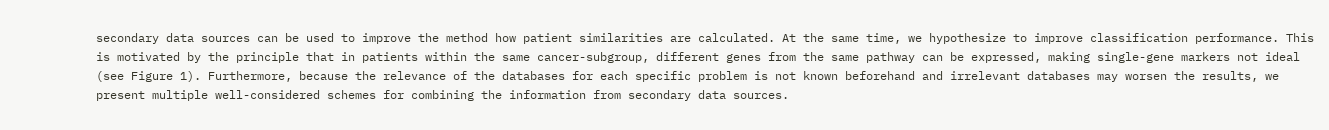secondary data sources can be used to improve the method how patient similarities are calculated. At the same time, we hypothesize to improve classification performance. This is motivated by the principle that in patients within the same cancer-subgroup, different genes from the same pathway can be expressed, making single-gene markers not ideal (see Figure 1). Furthermore, because the relevance of the databases for each specific problem is not known beforehand and irrelevant databases may worsen the results, we present multiple well-considered schemes for combining the information from secondary data sources.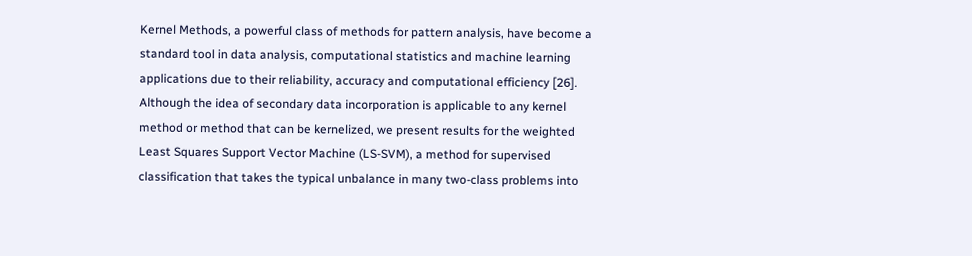Kernel Methods, a powerful class of methods for pattern analysis, have become a standard tool in data analysis, computational statistics and machine learning applications due to their reliability, accuracy and computational efficiency [26]. Although the idea of secondary data incorporation is applicable to any kernel method or method that can be kernelized, we present results for the weighted Least Squares Support Vector Machine (LS-SVM), a method for supervised classification that takes the typical unbalance in many two-class problems into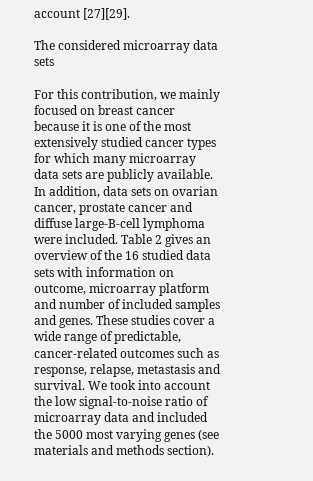account [27][29].

The considered microarray data sets

For this contribution, we mainly focused on breast cancer because it is one of the most extensively studied cancer types for which many microarray data sets are publicly available. In addition, data sets on ovarian cancer, prostate cancer and diffuse large-B-cell lymphoma were included. Table 2 gives an overview of the 16 studied data sets with information on outcome, microarray platform and number of included samples and genes. These studies cover a wide range of predictable, cancer-related outcomes such as response, relapse, metastasis and survival. We took into account the low signal-to-noise ratio of microarray data and included the 5000 most varying genes (see materials and methods section).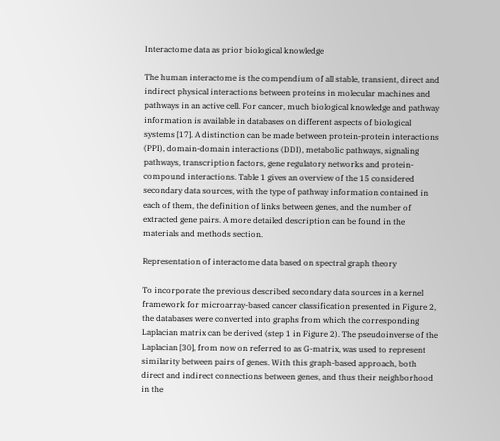Interactome data as prior biological knowledge

The human interactome is the compendium of all stable, transient, direct and indirect physical interactions between proteins in molecular machines and pathways in an active cell. For cancer, much biological knowledge and pathway information is available in databases on different aspects of biological systems [17]. A distinction can be made between protein-protein interactions (PPI), domain-domain interactions (DDI), metabolic pathways, signaling pathways, transcription factors, gene regulatory networks and protein-compound interactions. Table 1 gives an overview of the 15 considered secondary data sources, with the type of pathway information contained in each of them, the definition of links between genes, and the number of extracted gene pairs. A more detailed description can be found in the materials and methods section.

Representation of interactome data based on spectral graph theory

To incorporate the previous described secondary data sources in a kernel framework for microarray-based cancer classification presented in Figure 2, the databases were converted into graphs from which the corresponding Laplacian matrix can be derived (step 1 in Figure 2). The pseudoinverse of the Laplacian [30], from now on referred to as G-matrix, was used to represent similarity between pairs of genes. With this graph-based approach, both direct and indirect connections between genes, and thus their neighborhood in the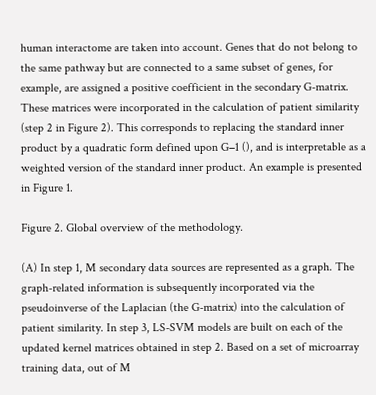human interactome are taken into account. Genes that do not belong to the same pathway but are connected to a same subset of genes, for example, are assigned a positive coefficient in the secondary G-matrix. These matrices were incorporated in the calculation of patient similarity (step 2 in Figure 2). This corresponds to replacing the standard inner product by a quadratic form defined upon G−1 (), and is interpretable as a weighted version of the standard inner product. An example is presented in Figure 1.

Figure 2. Global overview of the methodology.

(A) In step 1, M secondary data sources are represented as a graph. The graph-related information is subsequently incorporated via the pseudoinverse of the Laplacian (the G-matrix) into the calculation of patient similarity. In step 3, LS-SVM models are built on each of the updated kernel matrices obtained in step 2. Based on a set of microarray training data, out of M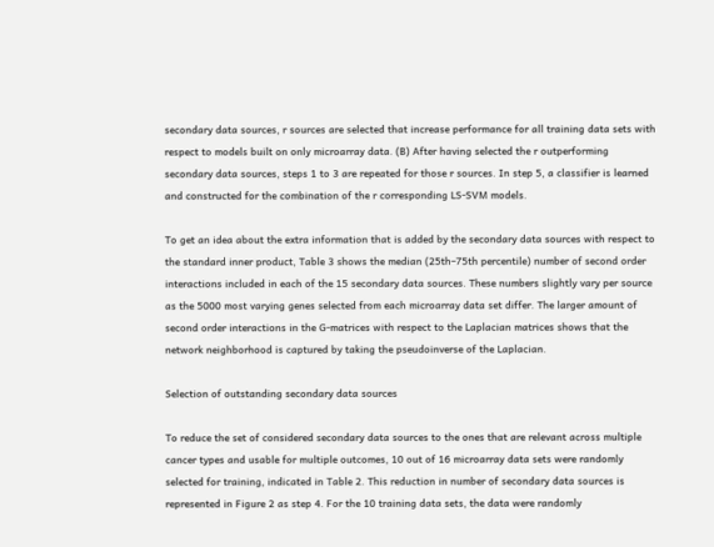secondary data sources, r sources are selected that increase performance for all training data sets with respect to models built on only microarray data. (B) After having selected the r outperforming secondary data sources, steps 1 to 3 are repeated for those r sources. In step 5, a classifier is learned and constructed for the combination of the r corresponding LS-SVM models.

To get an idea about the extra information that is added by the secondary data sources with respect to the standard inner product, Table 3 shows the median (25th–75th percentile) number of second order interactions included in each of the 15 secondary data sources. These numbers slightly vary per source as the 5000 most varying genes selected from each microarray data set differ. The larger amount of second order interactions in the G-matrices with respect to the Laplacian matrices shows that the network neighborhood is captured by taking the pseudoinverse of the Laplacian.

Selection of outstanding secondary data sources

To reduce the set of considered secondary data sources to the ones that are relevant across multiple cancer types and usable for multiple outcomes, 10 out of 16 microarray data sets were randomly selected for training, indicated in Table 2. This reduction in number of secondary data sources is represented in Figure 2 as step 4. For the 10 training data sets, the data were randomly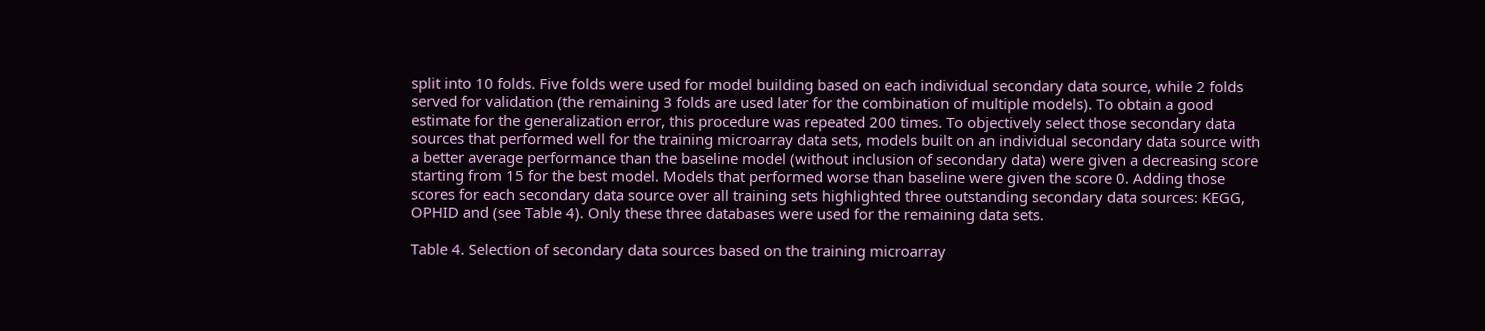split into 10 folds. Five folds were used for model building based on each individual secondary data source, while 2 folds served for validation (the remaining 3 folds are used later for the combination of multiple models). To obtain a good estimate for the generalization error, this procedure was repeated 200 times. To objectively select those secondary data sources that performed well for the training microarray data sets, models built on an individual secondary data source with a better average performance than the baseline model (without inclusion of secondary data) were given a decreasing score starting from 15 for the best model. Models that performed worse than baseline were given the score 0. Adding those scores for each secondary data source over all training sets highlighted three outstanding secondary data sources: KEGG, OPHID and (see Table 4). Only these three databases were used for the remaining data sets.

Table 4. Selection of secondary data sources based on the training microarray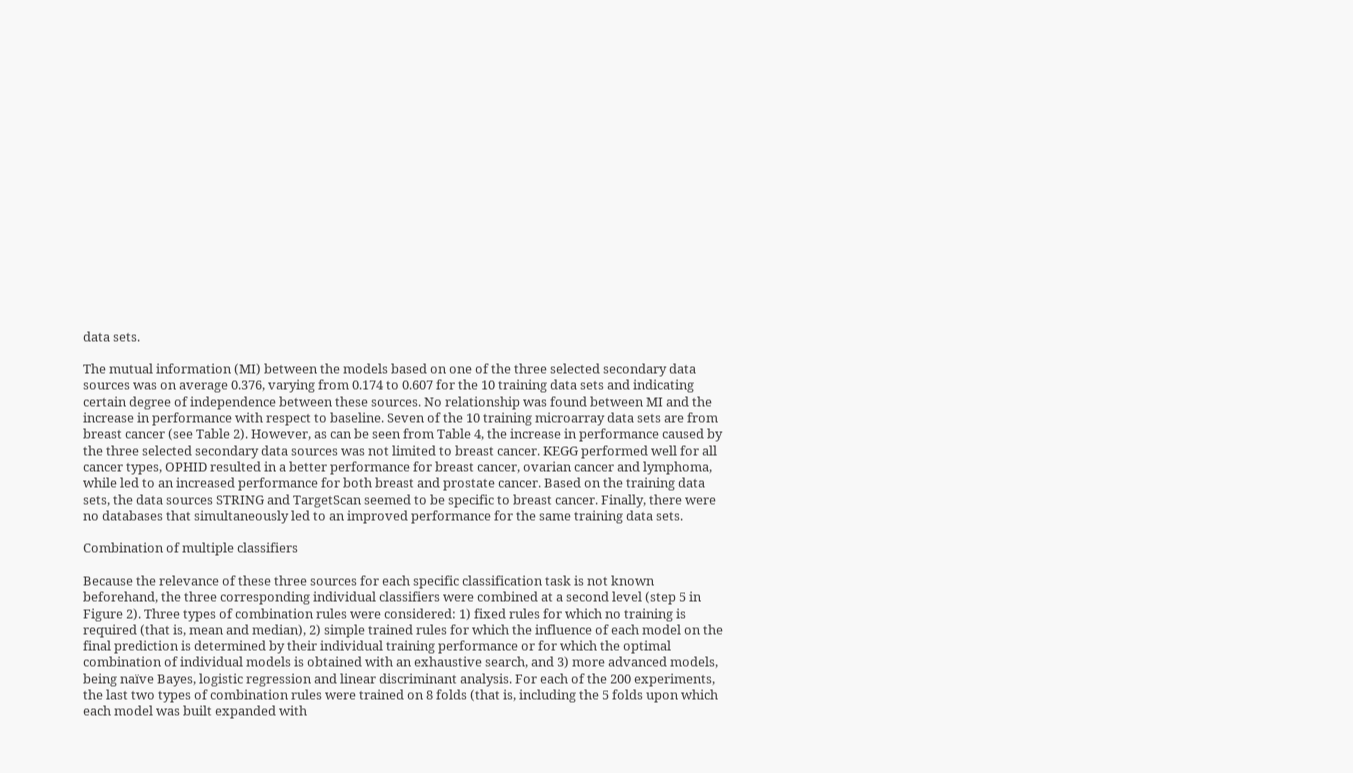data sets.

The mutual information (MI) between the models based on one of the three selected secondary data sources was on average 0.376, varying from 0.174 to 0.607 for the 10 training data sets and indicating certain degree of independence between these sources. No relationship was found between MI and the increase in performance with respect to baseline. Seven of the 10 training microarray data sets are from breast cancer (see Table 2). However, as can be seen from Table 4, the increase in performance caused by the three selected secondary data sources was not limited to breast cancer. KEGG performed well for all cancer types, OPHID resulted in a better performance for breast cancer, ovarian cancer and lymphoma, while led to an increased performance for both breast and prostate cancer. Based on the training data sets, the data sources STRING and TargetScan seemed to be specific to breast cancer. Finally, there were no databases that simultaneously led to an improved performance for the same training data sets.

Combination of multiple classifiers

Because the relevance of these three sources for each specific classification task is not known beforehand, the three corresponding individual classifiers were combined at a second level (step 5 in Figure 2). Three types of combination rules were considered: 1) fixed rules for which no training is required (that is, mean and median), 2) simple trained rules for which the influence of each model on the final prediction is determined by their individual training performance or for which the optimal combination of individual models is obtained with an exhaustive search, and 3) more advanced models, being naïve Bayes, logistic regression and linear discriminant analysis. For each of the 200 experiments, the last two types of combination rules were trained on 8 folds (that is, including the 5 folds upon which each model was built expanded with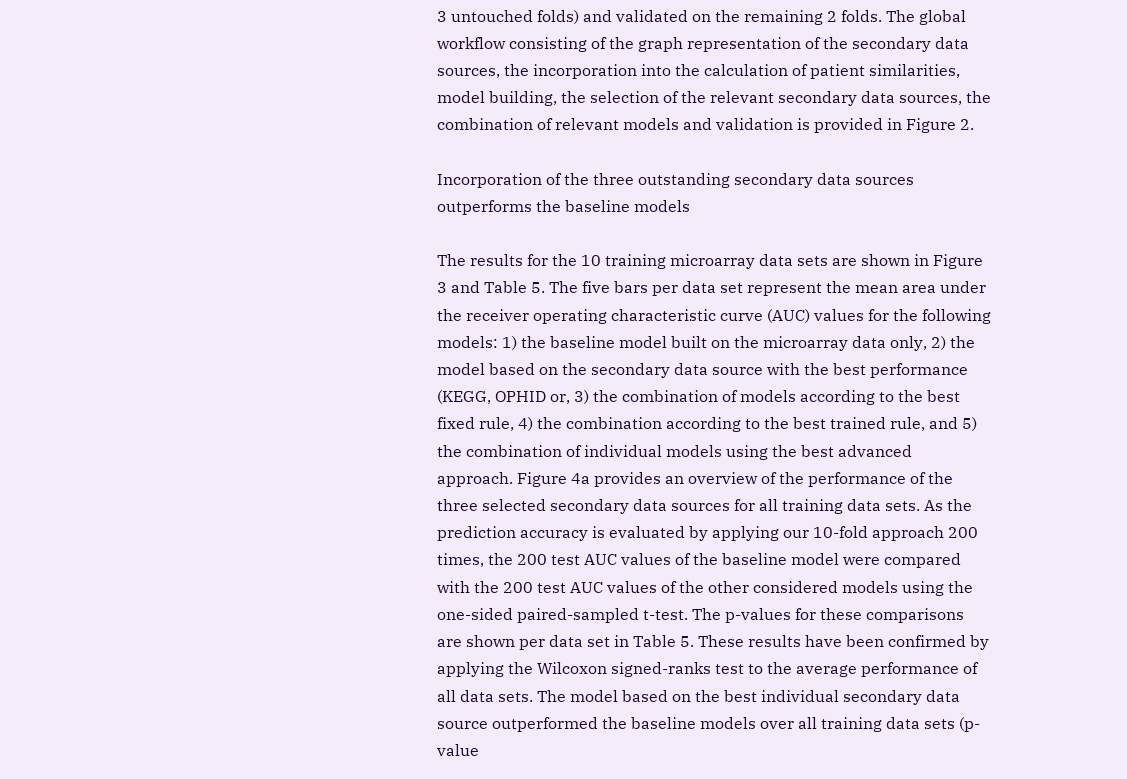3 untouched folds) and validated on the remaining 2 folds. The global workflow consisting of the graph representation of the secondary data sources, the incorporation into the calculation of patient similarities, model building, the selection of the relevant secondary data sources, the combination of relevant models and validation is provided in Figure 2.

Incorporation of the three outstanding secondary data sources outperforms the baseline models

The results for the 10 training microarray data sets are shown in Figure 3 and Table 5. The five bars per data set represent the mean area under the receiver operating characteristic curve (AUC) values for the following models: 1) the baseline model built on the microarray data only, 2) the model based on the secondary data source with the best performance (KEGG, OPHID or, 3) the combination of models according to the best fixed rule, 4) the combination according to the best trained rule, and 5) the combination of individual models using the best advanced approach. Figure 4a provides an overview of the performance of the three selected secondary data sources for all training data sets. As the prediction accuracy is evaluated by applying our 10-fold approach 200 times, the 200 test AUC values of the baseline model were compared with the 200 test AUC values of the other considered models using the one-sided paired-sampled t-test. The p-values for these comparisons are shown per data set in Table 5. These results have been confirmed by applying the Wilcoxon signed-ranks test to the average performance of all data sets. The model based on the best individual secondary data source outperformed the baseline models over all training data sets (p-value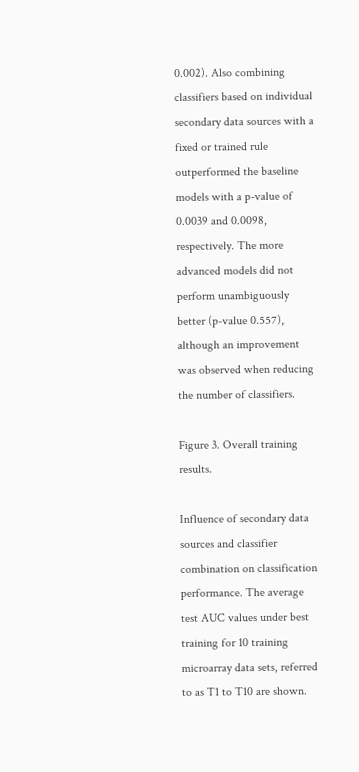0.002). Also combining classifiers based on individual secondary data sources with a fixed or trained rule outperformed the baseline models with a p-value of 0.0039 and 0.0098, respectively. The more advanced models did not perform unambiguously better (p-value 0.557), although an improvement was observed when reducing the number of classifiers.

Figure 3. Overall training results.

Influence of secondary data sources and classifier combination on classification performance. The average test AUC values under best training for 10 training microarray data sets, referred to as T1 to T10 are shown.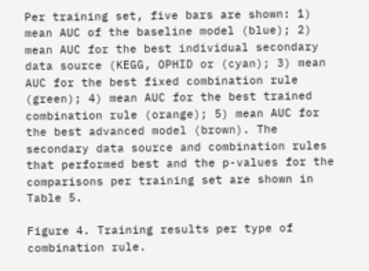Per training set, five bars are shown: 1) mean AUC of the baseline model (blue); 2) mean AUC for the best individual secondary data source (KEGG, OPHID or (cyan); 3) mean AUC for the best fixed combination rule (green); 4) mean AUC for the best trained combination rule (orange); 5) mean AUC for the best advanced model (brown). The secondary data source and combination rules that performed best and the p-values for the comparisons per training set are shown in Table 5.

Figure 4. Training results per type of combination rule.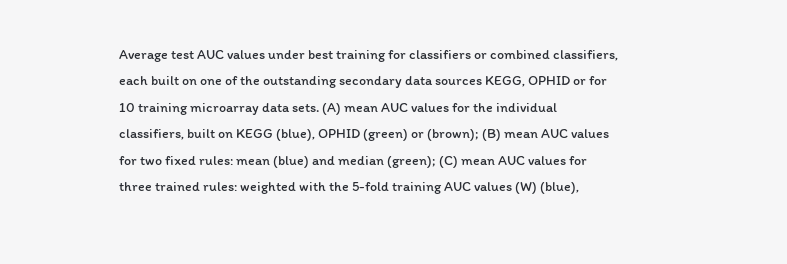Average test AUC values under best training for classifiers or combined classifiers, each built on one of the outstanding secondary data sources KEGG, OPHID or for 10 training microarray data sets. (A) mean AUC values for the individual classifiers, built on KEGG (blue), OPHID (green) or (brown); (B) mean AUC values for two fixed rules: mean (blue) and median (green); (C) mean AUC values for three trained rules: weighted with the 5-fold training AUC values (W) (blue),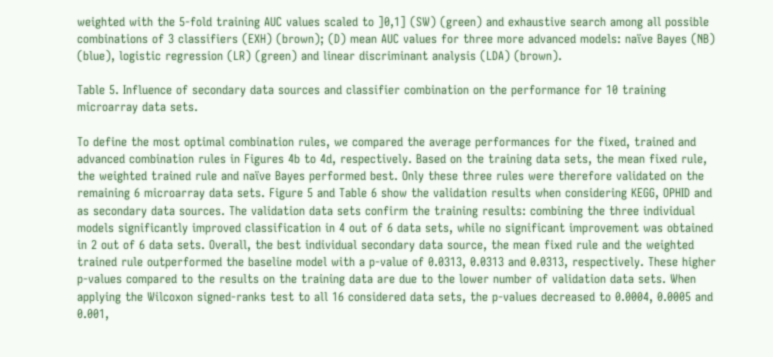weighted with the 5-fold training AUC values scaled to ]0,1] (SW) (green) and exhaustive search among all possible combinations of 3 classifiers (EXH) (brown); (D) mean AUC values for three more advanced models: naïve Bayes (NB) (blue), logistic regression (LR) (green) and linear discriminant analysis (LDA) (brown).

Table 5. Influence of secondary data sources and classifier combination on the performance for 10 training microarray data sets.

To define the most optimal combination rules, we compared the average performances for the fixed, trained and advanced combination rules in Figures 4b to 4d, respectively. Based on the training data sets, the mean fixed rule, the weighted trained rule and naïve Bayes performed best. Only these three rules were therefore validated on the remaining 6 microarray data sets. Figure 5 and Table 6 show the validation results when considering KEGG, OPHID and as secondary data sources. The validation data sets confirm the training results: combining the three individual models significantly improved classification in 4 out of 6 data sets, while no significant improvement was obtained in 2 out of 6 data sets. Overall, the best individual secondary data source, the mean fixed rule and the weighted trained rule outperformed the baseline model with a p-value of 0.0313, 0.0313 and 0.0313, respectively. These higher p-values compared to the results on the training data are due to the lower number of validation data sets. When applying the Wilcoxon signed-ranks test to all 16 considered data sets, the p-values decreased to 0.0004, 0.0005 and 0.001,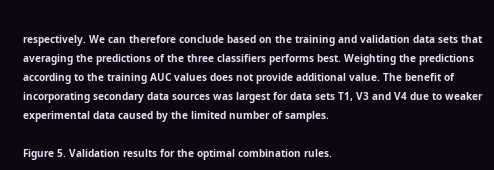respectively. We can therefore conclude based on the training and validation data sets that averaging the predictions of the three classifiers performs best. Weighting the predictions according to the training AUC values does not provide additional value. The benefit of incorporating secondary data sources was largest for data sets T1, V3 and V4 due to weaker experimental data caused by the limited number of samples.

Figure 5. Validation results for the optimal combination rules.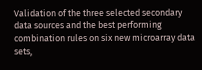Validation of the three selected secondary data sources and the best performing combination rules on six new microarray data sets,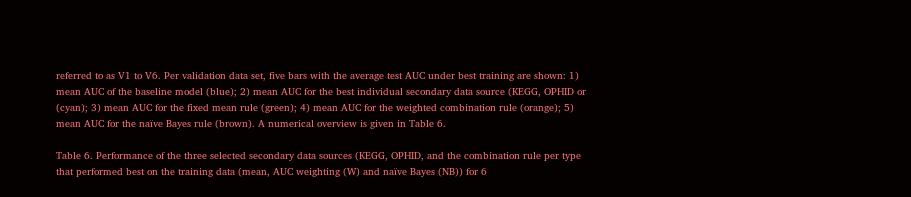referred to as V1 to V6. Per validation data set, five bars with the average test AUC under best training are shown: 1) mean AUC of the baseline model (blue); 2) mean AUC for the best individual secondary data source (KEGG, OPHID or (cyan); 3) mean AUC for the fixed mean rule (green); 4) mean AUC for the weighted combination rule (orange); 5) mean AUC for the naïve Bayes rule (brown). A numerical overview is given in Table 6.

Table 6. Performance of the three selected secondary data sources (KEGG, OPHID, and the combination rule per type that performed best on the training data (mean, AUC weighting (W) and naïve Bayes (NB)) for 6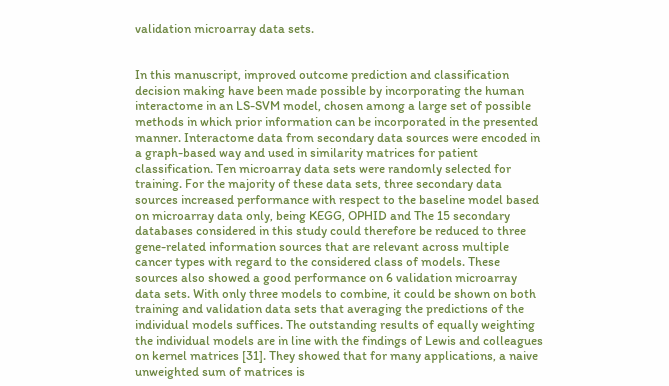validation microarray data sets.


In this manuscript, improved outcome prediction and classification decision making have been made possible by incorporating the human interactome in an LS-SVM model, chosen among a large set of possible methods in which prior information can be incorporated in the presented manner. Interactome data from secondary data sources were encoded in a graph-based way and used in similarity matrices for patient classification. Ten microarray data sets were randomly selected for training. For the majority of these data sets, three secondary data sources increased performance with respect to the baseline model based on microarray data only, being KEGG, OPHID and The 15 secondary databases considered in this study could therefore be reduced to three gene-related information sources that are relevant across multiple cancer types with regard to the considered class of models. These sources also showed a good performance on 6 validation microarray data sets. With only three models to combine, it could be shown on both training and validation data sets that averaging the predictions of the individual models suffices. The outstanding results of equally weighting the individual models are in line with the findings of Lewis and colleagues on kernel matrices [31]. They showed that for many applications, a naive unweighted sum of matrices is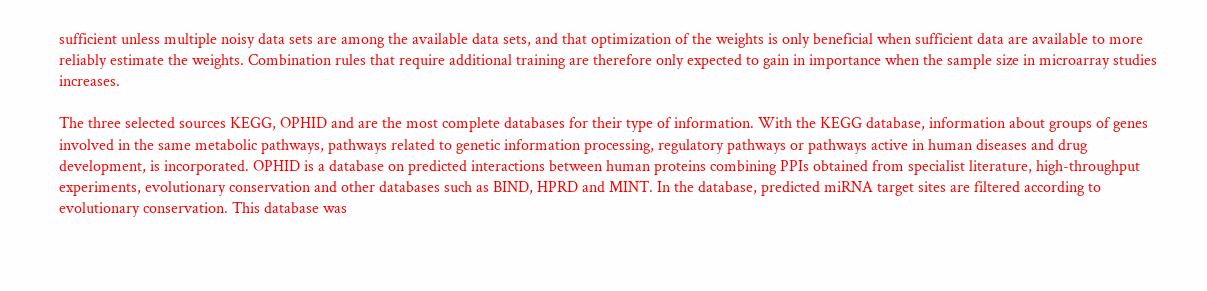sufficient unless multiple noisy data sets are among the available data sets, and that optimization of the weights is only beneficial when sufficient data are available to more reliably estimate the weights. Combination rules that require additional training are therefore only expected to gain in importance when the sample size in microarray studies increases.

The three selected sources KEGG, OPHID and are the most complete databases for their type of information. With the KEGG database, information about groups of genes involved in the same metabolic pathways, pathways related to genetic information processing, regulatory pathways or pathways active in human diseases and drug development, is incorporated. OPHID is a database on predicted interactions between human proteins combining PPIs obtained from specialist literature, high-throughput experiments, evolutionary conservation and other databases such as BIND, HPRD and MINT. In the database, predicted miRNA target sites are filtered according to evolutionary conservation. This database was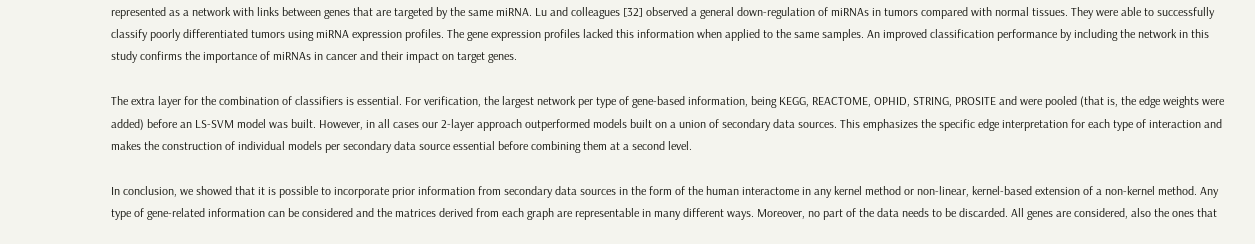represented as a network with links between genes that are targeted by the same miRNA. Lu and colleagues [32] observed a general down-regulation of miRNAs in tumors compared with normal tissues. They were able to successfully classify poorly differentiated tumors using miRNA expression profiles. The gene expression profiles lacked this information when applied to the same samples. An improved classification performance by including the network in this study confirms the importance of miRNAs in cancer and their impact on target genes.

The extra layer for the combination of classifiers is essential. For verification, the largest network per type of gene-based information, being KEGG, REACTOME, OPHID, STRING, PROSITE and were pooled (that is, the edge weights were added) before an LS-SVM model was built. However, in all cases our 2-layer approach outperformed models built on a union of secondary data sources. This emphasizes the specific edge interpretation for each type of interaction and makes the construction of individual models per secondary data source essential before combining them at a second level.

In conclusion, we showed that it is possible to incorporate prior information from secondary data sources in the form of the human interactome in any kernel method or non-linear, kernel-based extension of a non-kernel method. Any type of gene-related information can be considered and the matrices derived from each graph are representable in many different ways. Moreover, no part of the data needs to be discarded. All genes are considered, also the ones that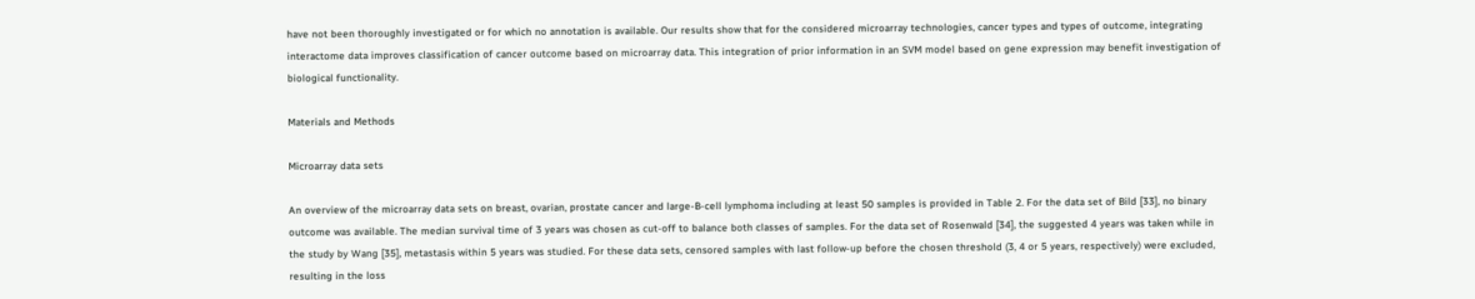have not been thoroughly investigated or for which no annotation is available. Our results show that for the considered microarray technologies, cancer types and types of outcome, integrating interactome data improves classification of cancer outcome based on microarray data. This integration of prior information in an SVM model based on gene expression may benefit investigation of biological functionality.

Materials and Methods

Microarray data sets

An overview of the microarray data sets on breast, ovarian, prostate cancer and large-B-cell lymphoma including at least 50 samples is provided in Table 2. For the data set of Bild [33], no binary outcome was available. The median survival time of 3 years was chosen as cut-off to balance both classes of samples. For the data set of Rosenwald [34], the suggested 4 years was taken while in the study by Wang [35], metastasis within 5 years was studied. For these data sets, censored samples with last follow-up before the chosen threshold (3, 4 or 5 years, respectively) were excluded, resulting in the loss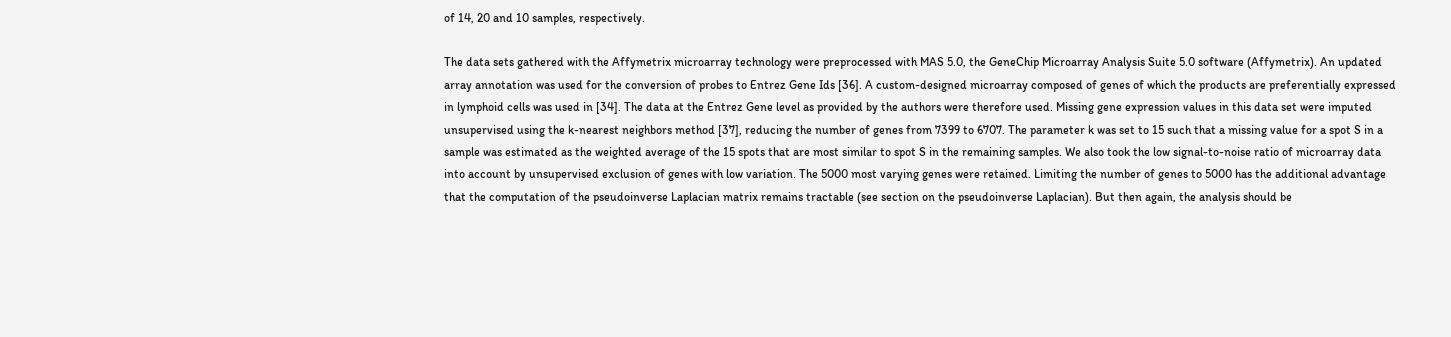of 14, 20 and 10 samples, respectively.

The data sets gathered with the Affymetrix microarray technology were preprocessed with MAS 5.0, the GeneChip Microarray Analysis Suite 5.0 software (Affymetrix). An updated array annotation was used for the conversion of probes to Entrez Gene Ids [36]. A custom-designed microarray composed of genes of which the products are preferentially expressed in lymphoid cells was used in [34]. The data at the Entrez Gene level as provided by the authors were therefore used. Missing gene expression values in this data set were imputed unsupervised using the k-nearest neighbors method [37], reducing the number of genes from 7399 to 6707. The parameter k was set to 15 such that a missing value for a spot S in a sample was estimated as the weighted average of the 15 spots that are most similar to spot S in the remaining samples. We also took the low signal-to-noise ratio of microarray data into account by unsupervised exclusion of genes with low variation. The 5000 most varying genes were retained. Limiting the number of genes to 5000 has the additional advantage that the computation of the pseudoinverse Laplacian matrix remains tractable (see section on the pseudoinverse Laplacian). But then again, the analysis should be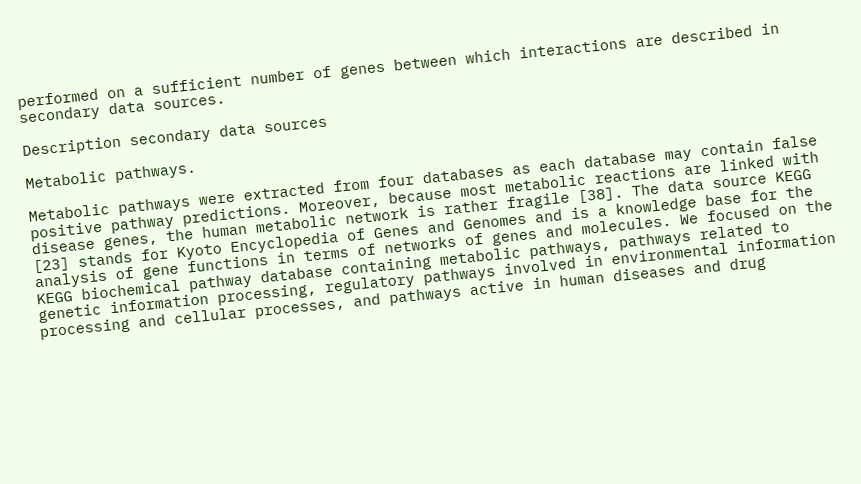performed on a sufficient number of genes between which interactions are described in secondary data sources.

Description secondary data sources

Metabolic pathways.

Metabolic pathways were extracted from four databases as each database may contain false positive pathway predictions. Moreover, because most metabolic reactions are linked with disease genes, the human metabolic network is rather fragile [38]. The data source KEGG [23] stands for Kyoto Encyclopedia of Genes and Genomes and is a knowledge base for the analysis of gene functions in terms of networks of genes and molecules. We focused on the KEGG biochemical pathway database containing metabolic pathways, pathways related to genetic information processing, regulatory pathways involved in environmental information processing and cellular processes, and pathways active in human diseases and drug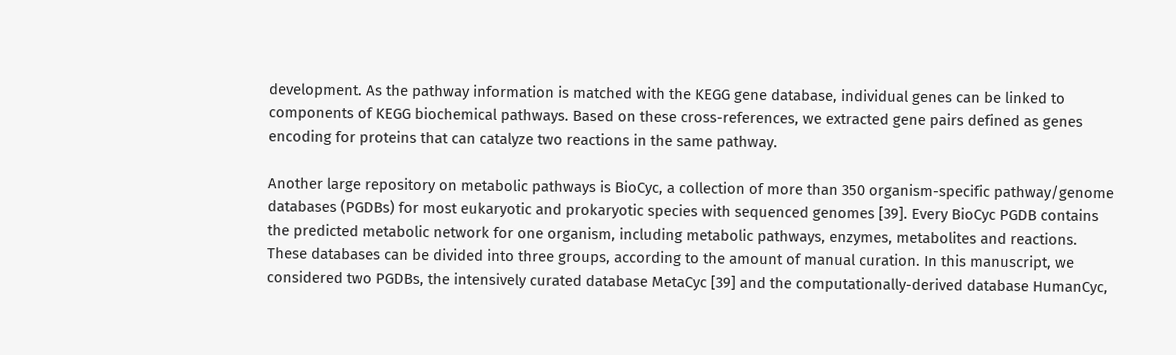development. As the pathway information is matched with the KEGG gene database, individual genes can be linked to components of KEGG biochemical pathways. Based on these cross-references, we extracted gene pairs defined as genes encoding for proteins that can catalyze two reactions in the same pathway.

Another large repository on metabolic pathways is BioCyc, a collection of more than 350 organism-specific pathway/genome databases (PGDBs) for most eukaryotic and prokaryotic species with sequenced genomes [39]. Every BioCyc PGDB contains the predicted metabolic network for one organism, including metabolic pathways, enzymes, metabolites and reactions. These databases can be divided into three groups, according to the amount of manual curation. In this manuscript, we considered two PGDBs, the intensively curated database MetaCyc [39] and the computationally-derived database HumanCyc,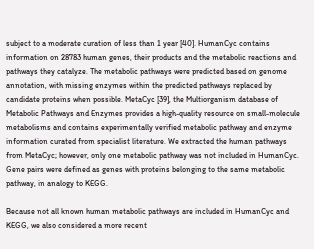subject to a moderate curation of less than 1 year [40]. HumanCyc contains information on 28783 human genes, their products and the metabolic reactions and pathways they catalyze. The metabolic pathways were predicted based on genome annotation, with missing enzymes within the predicted pathways replaced by candidate proteins when possible. MetaCyc [39], the Multiorganism database of Metabolic Pathways and Enzymes provides a high-quality resource on small-molecule metabolisms and contains experimentally verified metabolic pathway and enzyme information curated from specialist literature. We extracted the human pathways from MetaCyc; however, only one metabolic pathway was not included in HumanCyc. Gene pairs were defined as genes with proteins belonging to the same metabolic pathway, in analogy to KEGG.

Because not all known human metabolic pathways are included in HumanCyc and KEGG, we also considered a more recent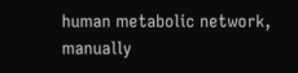human metabolic network, manually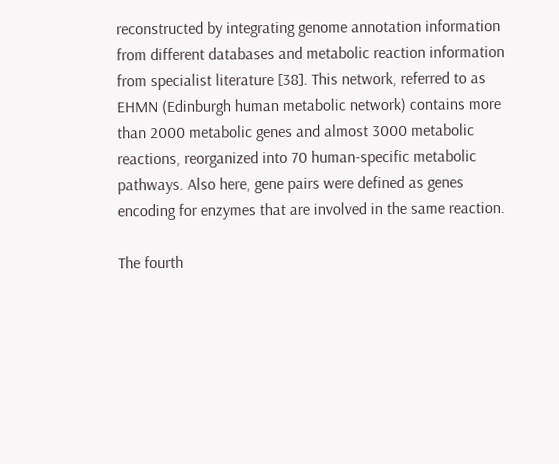reconstructed by integrating genome annotation information from different databases and metabolic reaction information from specialist literature [38]. This network, referred to as EHMN (Edinburgh human metabolic network) contains more than 2000 metabolic genes and almost 3000 metabolic reactions, reorganized into 70 human-specific metabolic pathways. Also here, gene pairs were defined as genes encoding for enzymes that are involved in the same reaction.

The fourth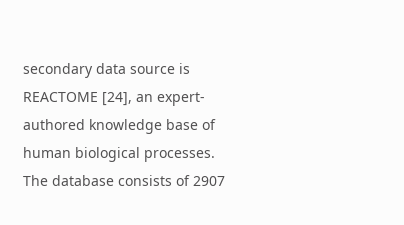secondary data source is REACTOME [24], an expert-authored knowledge base of human biological processes. The database consists of 2907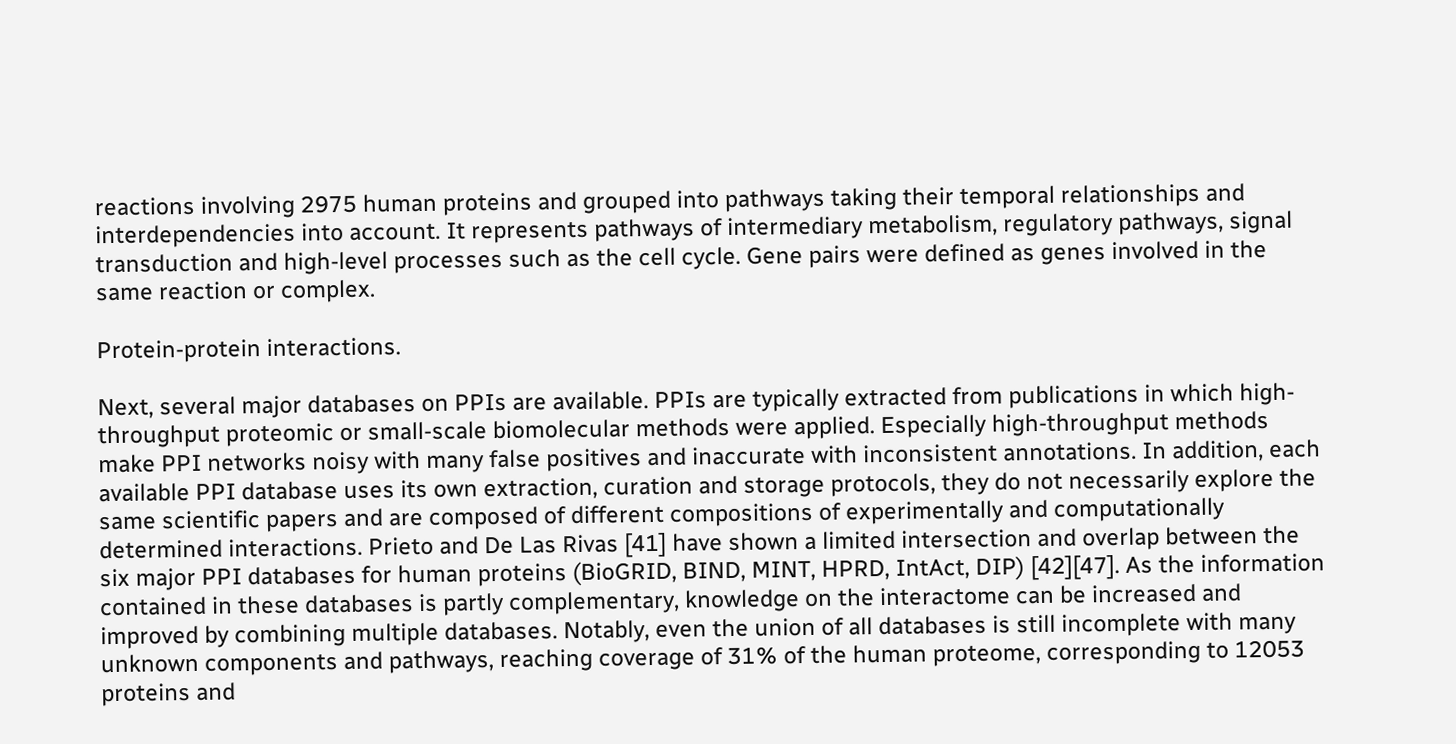reactions involving 2975 human proteins and grouped into pathways taking their temporal relationships and interdependencies into account. It represents pathways of intermediary metabolism, regulatory pathways, signal transduction and high-level processes such as the cell cycle. Gene pairs were defined as genes involved in the same reaction or complex.

Protein-protein interactions.

Next, several major databases on PPIs are available. PPIs are typically extracted from publications in which high-throughput proteomic or small-scale biomolecular methods were applied. Especially high-throughput methods make PPI networks noisy with many false positives and inaccurate with inconsistent annotations. In addition, each available PPI database uses its own extraction, curation and storage protocols, they do not necessarily explore the same scientific papers and are composed of different compositions of experimentally and computationally determined interactions. Prieto and De Las Rivas [41] have shown a limited intersection and overlap between the six major PPI databases for human proteins (BioGRID, BIND, MINT, HPRD, IntAct, DIP) [42][47]. As the information contained in these databases is partly complementary, knowledge on the interactome can be increased and improved by combining multiple databases. Notably, even the union of all databases is still incomplete with many unknown components and pathways, reaching coverage of 31% of the human proteome, corresponding to 12053 proteins and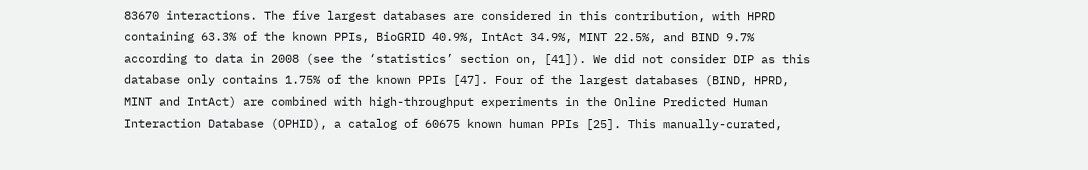83670 interactions. The five largest databases are considered in this contribution, with HPRD containing 63.3% of the known PPIs, BioGRID 40.9%, IntAct 34.9%, MINT 22.5%, and BIND 9.7% according to data in 2008 (see the ‘statistics’ section on, [41]). We did not consider DIP as this database only contains 1.75% of the known PPIs [47]. Four of the largest databases (BIND, HPRD, MINT and IntAct) are combined with high-throughput experiments in the Online Predicted Human Interaction Database (OPHID), a catalog of 60675 known human PPIs [25]. This manually-curated,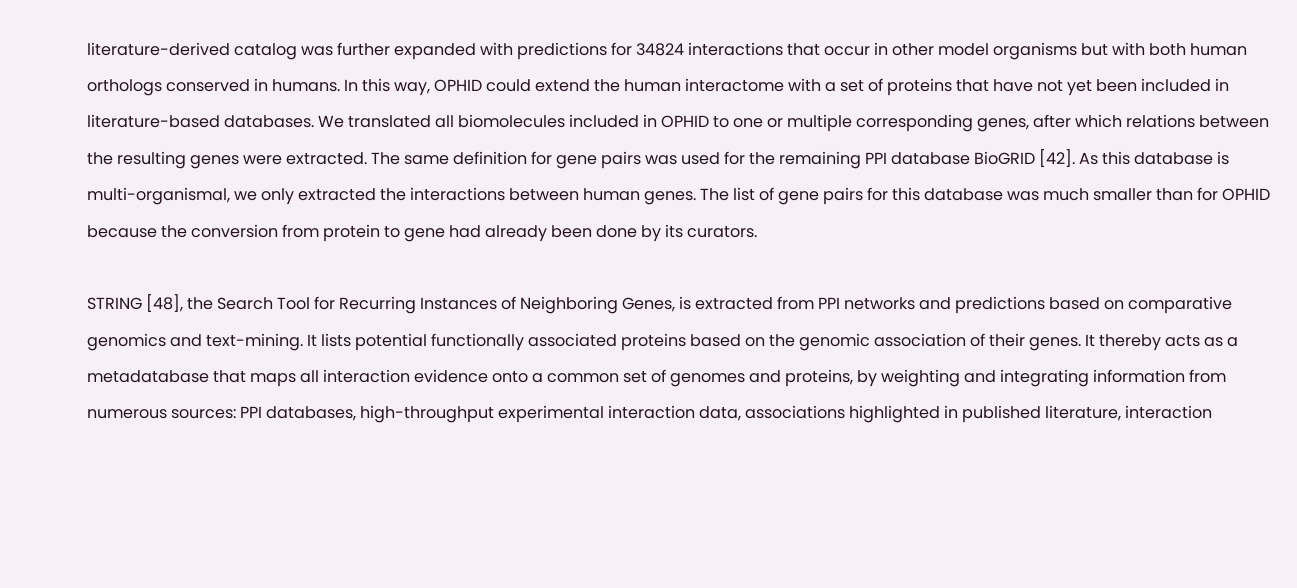literature-derived catalog was further expanded with predictions for 34824 interactions that occur in other model organisms but with both human orthologs conserved in humans. In this way, OPHID could extend the human interactome with a set of proteins that have not yet been included in literature-based databases. We translated all biomolecules included in OPHID to one or multiple corresponding genes, after which relations between the resulting genes were extracted. The same definition for gene pairs was used for the remaining PPI database BioGRID [42]. As this database is multi-organismal, we only extracted the interactions between human genes. The list of gene pairs for this database was much smaller than for OPHID because the conversion from protein to gene had already been done by its curators.

STRING [48], the Search Tool for Recurring Instances of Neighboring Genes, is extracted from PPI networks and predictions based on comparative genomics and text-mining. It lists potential functionally associated proteins based on the genomic association of their genes. It thereby acts as a metadatabase that maps all interaction evidence onto a common set of genomes and proteins, by weighting and integrating information from numerous sources: PPI databases, high-throughput experimental interaction data, associations highlighted in published literature, interaction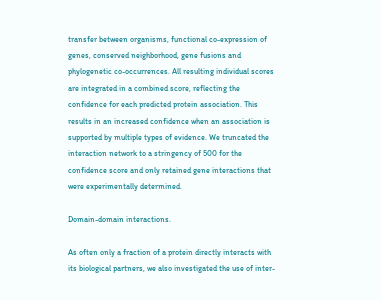transfer between organisms, functional co-expression of genes, conserved neighborhood, gene fusions and phylogenetic co-occurrences. All resulting individual scores are integrated in a combined score, reflecting the confidence for each predicted protein association. This results in an increased confidence when an association is supported by multiple types of evidence. We truncated the interaction network to a stringency of 500 for the confidence score and only retained gene interactions that were experimentally determined.

Domain-domain interactions.

As often only a fraction of a protein directly interacts with its biological partners, we also investigated the use of inter-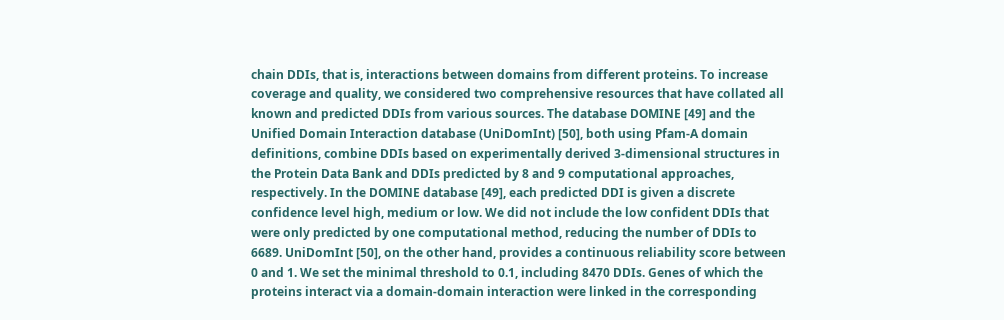chain DDIs, that is, interactions between domains from different proteins. To increase coverage and quality, we considered two comprehensive resources that have collated all known and predicted DDIs from various sources. The database DOMINE [49] and the Unified Domain Interaction database (UniDomInt) [50], both using Pfam-A domain definitions, combine DDIs based on experimentally derived 3-dimensional structures in the Protein Data Bank and DDIs predicted by 8 and 9 computational approaches, respectively. In the DOMINE database [49], each predicted DDI is given a discrete confidence level high, medium or low. We did not include the low confident DDIs that were only predicted by one computational method, reducing the number of DDIs to 6689. UniDomInt [50], on the other hand, provides a continuous reliability score between 0 and 1. We set the minimal threshold to 0.1, including 8470 DDIs. Genes of which the proteins interact via a domain-domain interaction were linked in the corresponding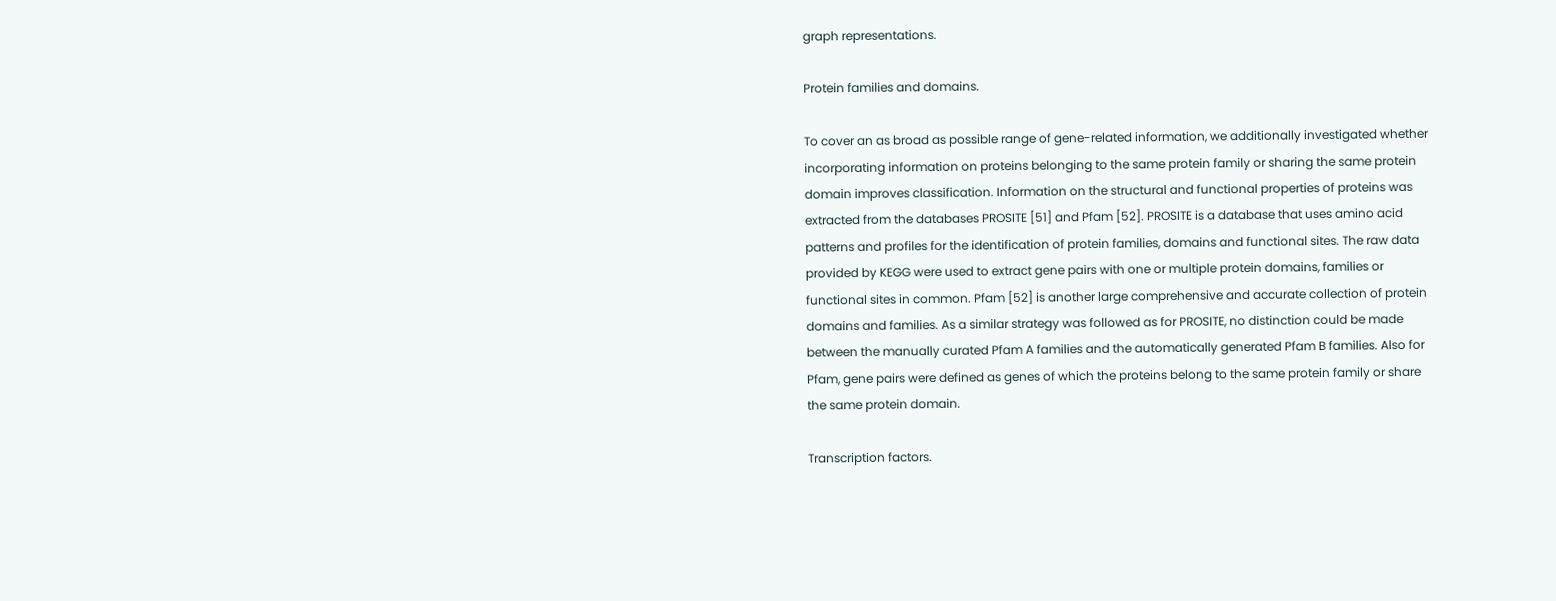graph representations.

Protein families and domains.

To cover an as broad as possible range of gene-related information, we additionally investigated whether incorporating information on proteins belonging to the same protein family or sharing the same protein domain improves classification. Information on the structural and functional properties of proteins was extracted from the databases PROSITE [51] and Pfam [52]. PROSITE is a database that uses amino acid patterns and profiles for the identification of protein families, domains and functional sites. The raw data provided by KEGG were used to extract gene pairs with one or multiple protein domains, families or functional sites in common. Pfam [52] is another large comprehensive and accurate collection of protein domains and families. As a similar strategy was followed as for PROSITE, no distinction could be made between the manually curated Pfam A families and the automatically generated Pfam B families. Also for Pfam, gene pairs were defined as genes of which the proteins belong to the same protein family or share the same protein domain.

Transcription factors.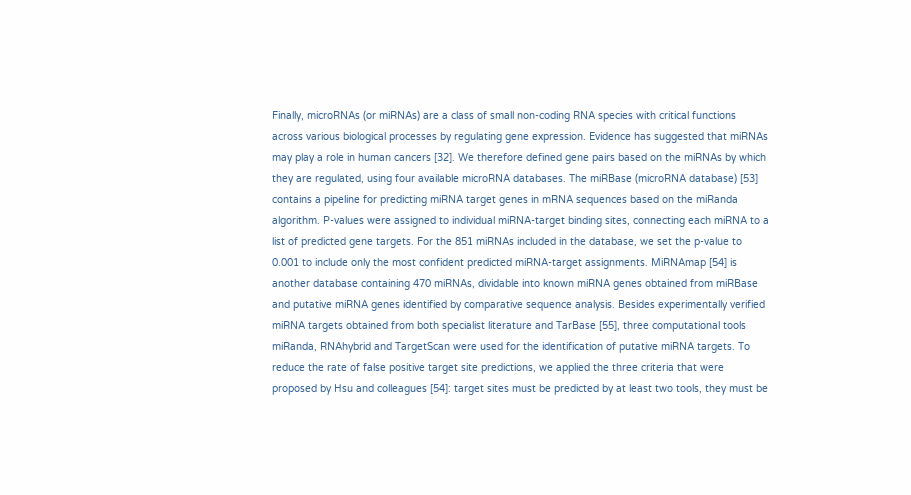Finally, microRNAs (or miRNAs) are a class of small non-coding RNA species with critical functions across various biological processes by regulating gene expression. Evidence has suggested that miRNAs may play a role in human cancers [32]. We therefore defined gene pairs based on the miRNAs by which they are regulated, using four available microRNA databases. The miRBase (microRNA database) [53] contains a pipeline for predicting miRNA target genes in mRNA sequences based on the miRanda algorithm. P-values were assigned to individual miRNA-target binding sites, connecting each miRNA to a list of predicted gene targets. For the 851 miRNAs included in the database, we set the p-value to 0.001 to include only the most confident predicted miRNA-target assignments. MiRNAmap [54] is another database containing 470 miRNAs, dividable into known miRNA genes obtained from miRBase and putative miRNA genes identified by comparative sequence analysis. Besides experimentally verified miRNA targets obtained from both specialist literature and TarBase [55], three computational tools miRanda, RNAhybrid and TargetScan were used for the identification of putative miRNA targets. To reduce the rate of false positive target site predictions, we applied the three criteria that were proposed by Hsu and colleagues [54]: target sites must be predicted by at least two tools, they must be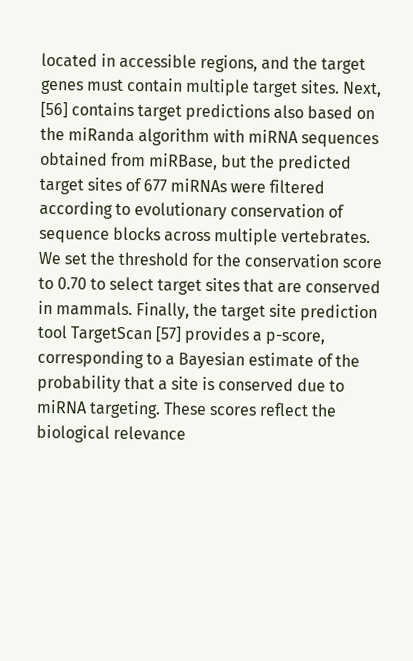located in accessible regions, and the target genes must contain multiple target sites. Next, [56] contains target predictions also based on the miRanda algorithm with miRNA sequences obtained from miRBase, but the predicted target sites of 677 miRNAs were filtered according to evolutionary conservation of sequence blocks across multiple vertebrates. We set the threshold for the conservation score to 0.70 to select target sites that are conserved in mammals. Finally, the target site prediction tool TargetScan [57] provides a p-score, corresponding to a Bayesian estimate of the probability that a site is conserved due to miRNA targeting. These scores reflect the biological relevance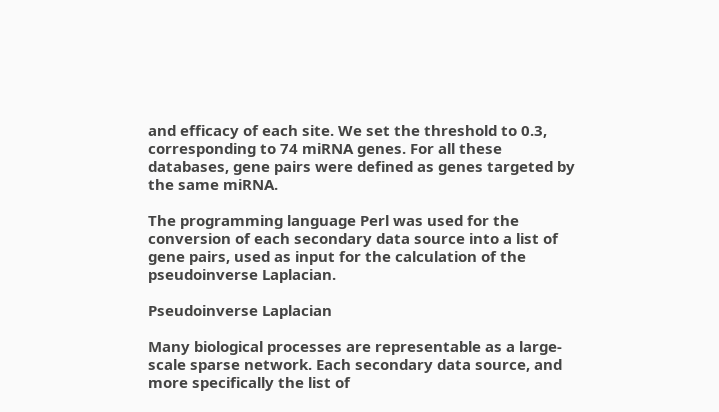and efficacy of each site. We set the threshold to 0.3, corresponding to 74 miRNA genes. For all these databases, gene pairs were defined as genes targeted by the same miRNA.

The programming language Perl was used for the conversion of each secondary data source into a list of gene pairs, used as input for the calculation of the pseudoinverse Laplacian.

Pseudoinverse Laplacian

Many biological processes are representable as a large-scale sparse network. Each secondary data source, and more specifically the list of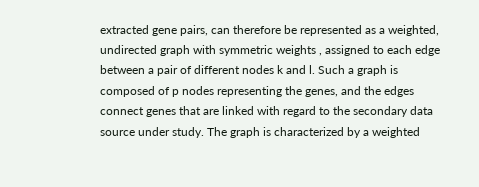extracted gene pairs, can therefore be represented as a weighted, undirected graph with symmetric weights , assigned to each edge between a pair of different nodes k and l. Such a graph is composed of p nodes representing the genes, and the edges connect genes that are linked with regard to the secondary data source under study. The graph is characterized by a weighted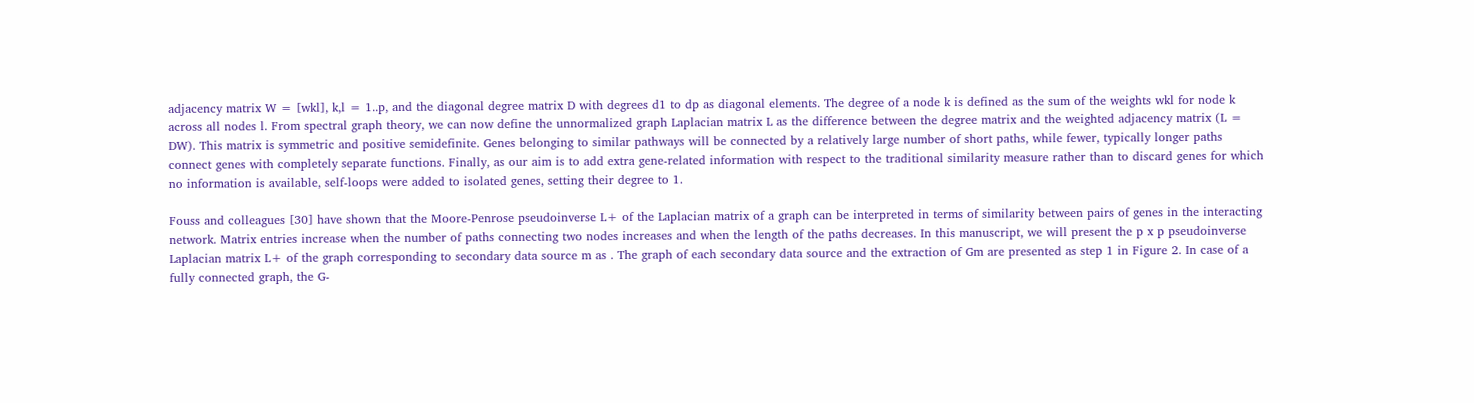adjacency matrix W = [wkl], k,l = 1..p, and the diagonal degree matrix D with degrees d1 to dp as diagonal elements. The degree of a node k is defined as the sum of the weights wkl for node k across all nodes l. From spectral graph theory, we can now define the unnormalized graph Laplacian matrix L as the difference between the degree matrix and the weighted adjacency matrix (L = DW). This matrix is symmetric and positive semidefinite. Genes belonging to similar pathways will be connected by a relatively large number of short paths, while fewer, typically longer paths connect genes with completely separate functions. Finally, as our aim is to add extra gene-related information with respect to the traditional similarity measure rather than to discard genes for which no information is available, self-loops were added to isolated genes, setting their degree to 1.

Fouss and colleagues [30] have shown that the Moore-Penrose pseudoinverse L+ of the Laplacian matrix of a graph can be interpreted in terms of similarity between pairs of genes in the interacting network. Matrix entries increase when the number of paths connecting two nodes increases and when the length of the paths decreases. In this manuscript, we will present the p x p pseudoinverse Laplacian matrix L+ of the graph corresponding to secondary data source m as . The graph of each secondary data source and the extraction of Gm are presented as step 1 in Figure 2. In case of a fully connected graph, the G-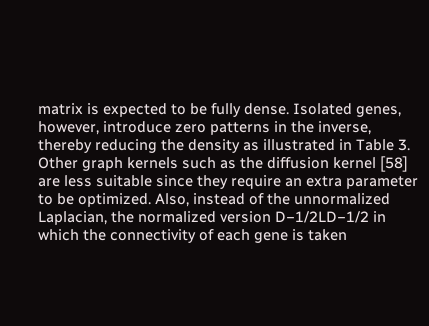matrix is expected to be fully dense. Isolated genes, however, introduce zero patterns in the inverse, thereby reducing the density as illustrated in Table 3. Other graph kernels such as the diffusion kernel [58] are less suitable since they require an extra parameter to be optimized. Also, instead of the unnormalized Laplacian, the normalized version D−1/2LD−1/2 in which the connectivity of each gene is taken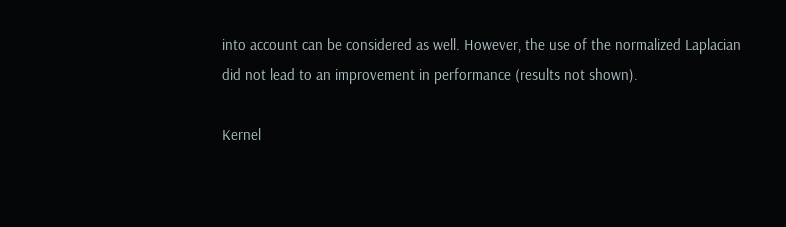into account can be considered as well. However, the use of the normalized Laplacian did not lead to an improvement in performance (results not shown).

Kernel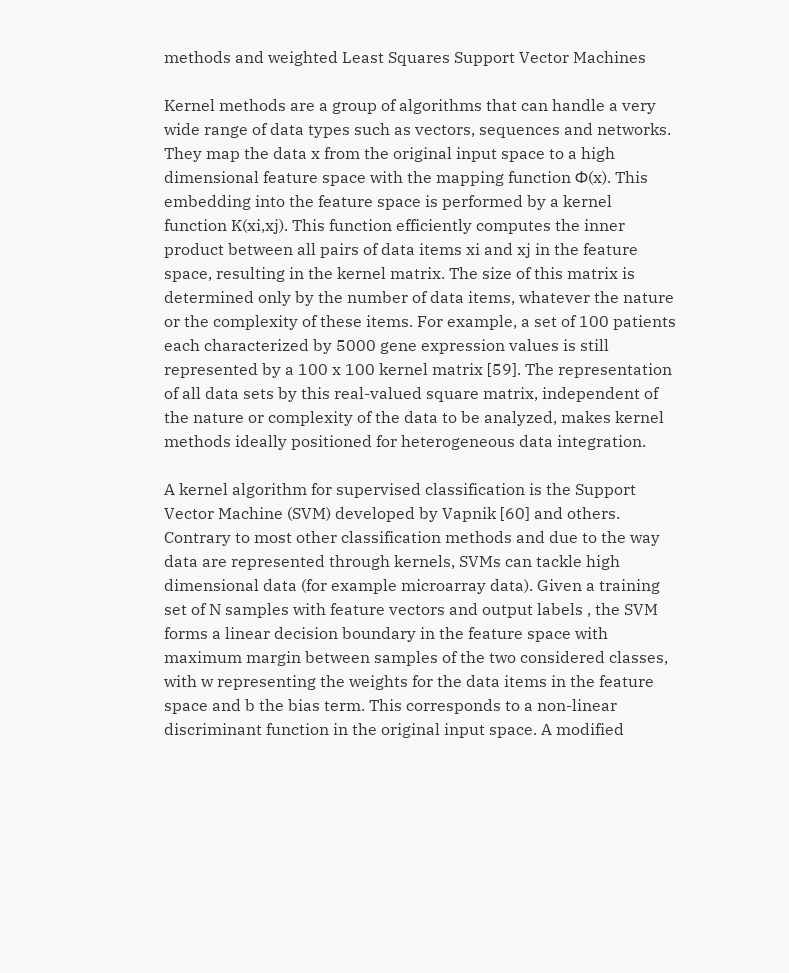methods and weighted Least Squares Support Vector Machines

Kernel methods are a group of algorithms that can handle a very wide range of data types such as vectors, sequences and networks. They map the data x from the original input space to a high dimensional feature space with the mapping function Φ(x). This embedding into the feature space is performed by a kernel function K(xi,xj). This function efficiently computes the inner product between all pairs of data items xi and xj in the feature space, resulting in the kernel matrix. The size of this matrix is determined only by the number of data items, whatever the nature or the complexity of these items. For example, a set of 100 patients each characterized by 5000 gene expression values is still represented by a 100 x 100 kernel matrix [59]. The representation of all data sets by this real-valued square matrix, independent of the nature or complexity of the data to be analyzed, makes kernel methods ideally positioned for heterogeneous data integration.

A kernel algorithm for supervised classification is the Support Vector Machine (SVM) developed by Vapnik [60] and others. Contrary to most other classification methods and due to the way data are represented through kernels, SVMs can tackle high dimensional data (for example microarray data). Given a training set of N samples with feature vectors and output labels , the SVM forms a linear decision boundary in the feature space with maximum margin between samples of the two considered classes, with w representing the weights for the data items in the feature space and b the bias term. This corresponds to a non-linear discriminant function in the original input space. A modified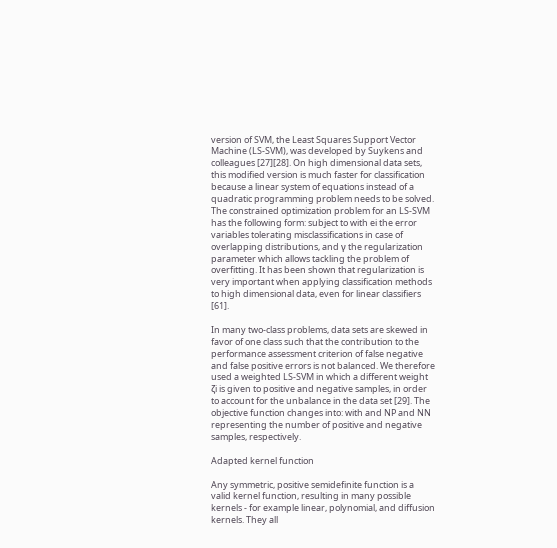version of SVM, the Least Squares Support Vector Machine (LS-SVM), was developed by Suykens and colleagues [27][28]. On high dimensional data sets, this modified version is much faster for classification because a linear system of equations instead of a quadratic programming problem needs to be solved. The constrained optimization problem for an LS-SVM has the following form: subject to with ei the error variables tolerating misclassifications in case of overlapping distributions, and γ the regularization parameter which allows tackling the problem of overfitting. It has been shown that regularization is very important when applying classification methods to high dimensional data, even for linear classifiers [61].

In many two-class problems, data sets are skewed in favor of one class such that the contribution to the performance assessment criterion of false negative and false positive errors is not balanced. We therefore used a weighted LS-SVM in which a different weight ζi is given to positive and negative samples, in order to account for the unbalance in the data set [29]. The objective function changes into: with and NP and NN representing the number of positive and negative samples, respectively.

Adapted kernel function

Any symmetric, positive semidefinite function is a valid kernel function, resulting in many possible kernels - for example linear, polynomial, and diffusion kernels. They all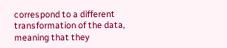correspond to a different transformation of the data, meaning that they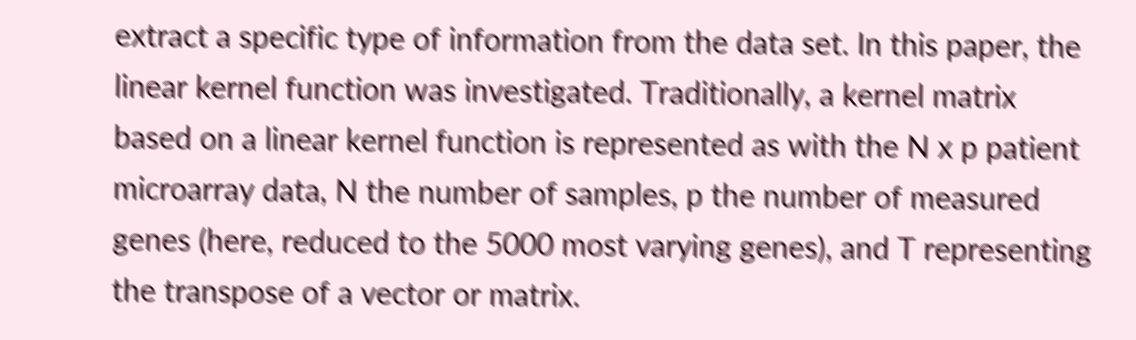extract a specific type of information from the data set. In this paper, the linear kernel function was investigated. Traditionally, a kernel matrix based on a linear kernel function is represented as with the N x p patient microarray data, N the number of samples, p the number of measured genes (here, reduced to the 5000 most varying genes), and T representing the transpose of a vector or matrix.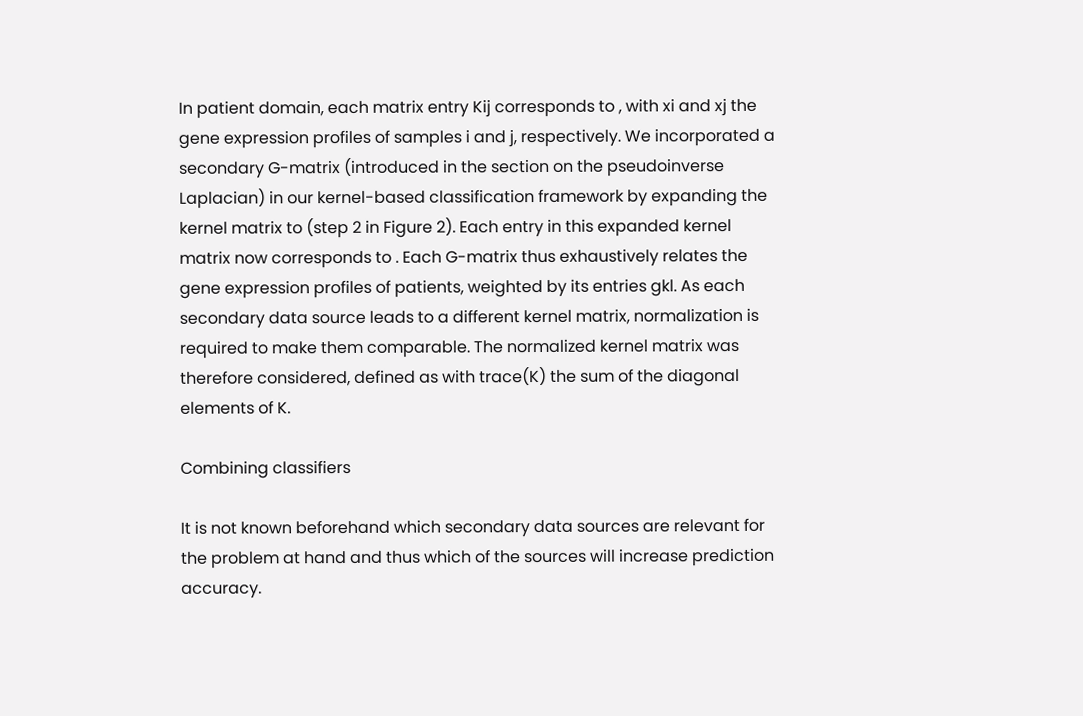In patient domain, each matrix entry Kij corresponds to , with xi and xj the gene expression profiles of samples i and j, respectively. We incorporated a secondary G-matrix (introduced in the section on the pseudoinverse Laplacian) in our kernel-based classification framework by expanding the kernel matrix to (step 2 in Figure 2). Each entry in this expanded kernel matrix now corresponds to . Each G-matrix thus exhaustively relates the gene expression profiles of patients, weighted by its entries gkl. As each secondary data source leads to a different kernel matrix, normalization is required to make them comparable. The normalized kernel matrix was therefore considered, defined as with trace(K) the sum of the diagonal elements of K.

Combining classifiers

It is not known beforehand which secondary data sources are relevant for the problem at hand and thus which of the sources will increase prediction accuracy.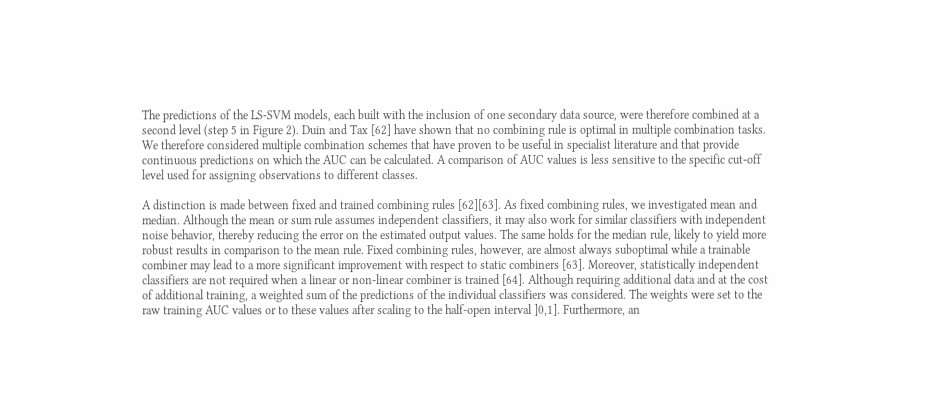The predictions of the LS-SVM models, each built with the inclusion of one secondary data source, were therefore combined at a second level (step 5 in Figure 2). Duin and Tax [62] have shown that no combining rule is optimal in multiple combination tasks. We therefore considered multiple combination schemes that have proven to be useful in specialist literature and that provide continuous predictions on which the AUC can be calculated. A comparison of AUC values is less sensitive to the specific cut-off level used for assigning observations to different classes.

A distinction is made between fixed and trained combining rules [62][63]. As fixed combining rules, we investigated mean and median. Although the mean or sum rule assumes independent classifiers, it may also work for similar classifiers with independent noise behavior, thereby reducing the error on the estimated output values. The same holds for the median rule, likely to yield more robust results in comparison to the mean rule. Fixed combining rules, however, are almost always suboptimal while a trainable combiner may lead to a more significant improvement with respect to static combiners [63]. Moreover, statistically independent classifiers are not required when a linear or non-linear combiner is trained [64]. Although requiring additional data and at the cost of additional training, a weighted sum of the predictions of the individual classifiers was considered. The weights were set to the raw training AUC values or to these values after scaling to the half-open interval ]0,1]. Furthermore, an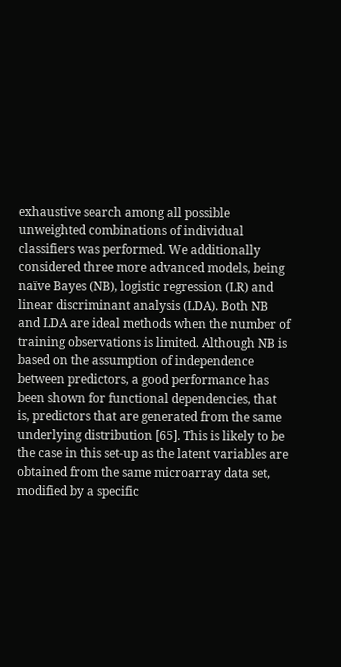exhaustive search among all possible unweighted combinations of individual classifiers was performed. We additionally considered three more advanced models, being naïve Bayes (NB), logistic regression (LR) and linear discriminant analysis (LDA). Both NB and LDA are ideal methods when the number of training observations is limited. Although NB is based on the assumption of independence between predictors, a good performance has been shown for functional dependencies, that is, predictors that are generated from the same underlying distribution [65]. This is likely to be the case in this set-up as the latent variables are obtained from the same microarray data set, modified by a specific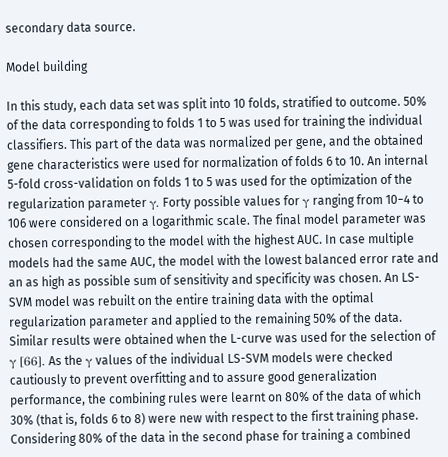secondary data source.

Model building

In this study, each data set was split into 10 folds, stratified to outcome. 50% of the data corresponding to folds 1 to 5 was used for training the individual classifiers. This part of the data was normalized per gene, and the obtained gene characteristics were used for normalization of folds 6 to 10. An internal 5-fold cross-validation on folds 1 to 5 was used for the optimization of the regularization parameter γ. Forty possible values for γ ranging from 10−4 to 106 were considered on a logarithmic scale. The final model parameter was chosen corresponding to the model with the highest AUC. In case multiple models had the same AUC, the model with the lowest balanced error rate and an as high as possible sum of sensitivity and specificity was chosen. An LS-SVM model was rebuilt on the entire training data with the optimal regularization parameter and applied to the remaining 50% of the data. Similar results were obtained when the L-curve was used for the selection of γ [66]. As the γ values of the individual LS-SVM models were checked cautiously to prevent overfitting and to assure good generalization performance, the combining rules were learnt on 80% of the data of which 30% (that is, folds 6 to 8) were new with respect to the first training phase. Considering 80% of the data in the second phase for training a combined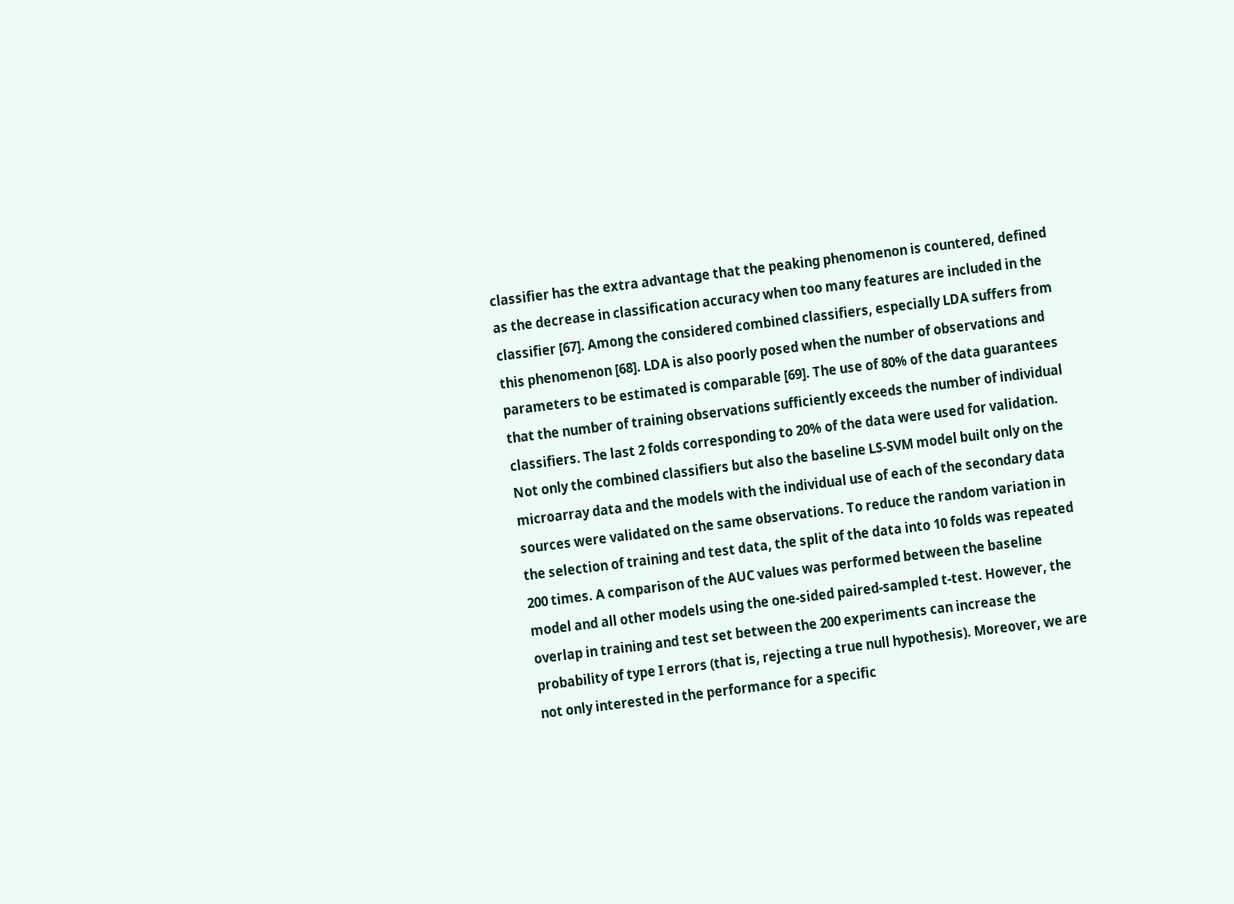classifier has the extra advantage that the peaking phenomenon is countered, defined as the decrease in classification accuracy when too many features are included in the classifier [67]. Among the considered combined classifiers, especially LDA suffers from this phenomenon [68]. LDA is also poorly posed when the number of observations and parameters to be estimated is comparable [69]. The use of 80% of the data guarantees that the number of training observations sufficiently exceeds the number of individual classifiers. The last 2 folds corresponding to 20% of the data were used for validation. Not only the combined classifiers but also the baseline LS-SVM model built only on the microarray data and the models with the individual use of each of the secondary data sources were validated on the same observations. To reduce the random variation in the selection of training and test data, the split of the data into 10 folds was repeated 200 times. A comparison of the AUC values was performed between the baseline model and all other models using the one-sided paired-sampled t-test. However, the overlap in training and test set between the 200 experiments can increase the probability of type I errors (that is, rejecting a true null hypothesis). Moreover, we are not only interested in the performance for a specific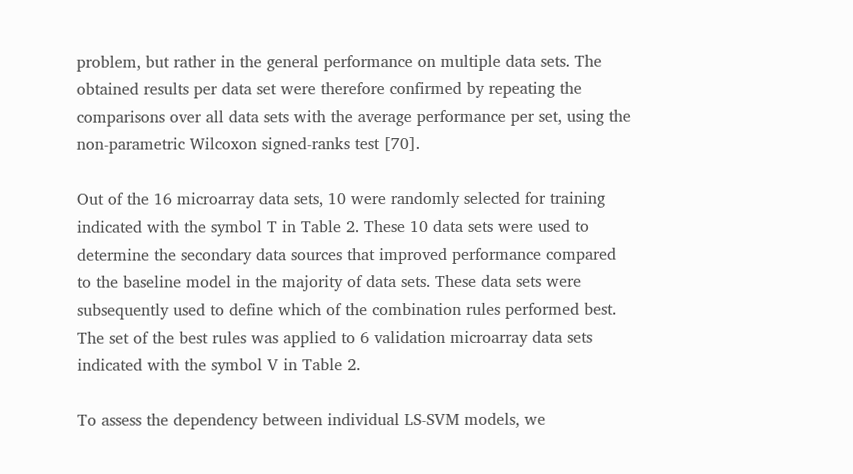problem, but rather in the general performance on multiple data sets. The obtained results per data set were therefore confirmed by repeating the comparisons over all data sets with the average performance per set, using the non-parametric Wilcoxon signed-ranks test [70].

Out of the 16 microarray data sets, 10 were randomly selected for training indicated with the symbol T in Table 2. These 10 data sets were used to determine the secondary data sources that improved performance compared to the baseline model in the majority of data sets. These data sets were subsequently used to define which of the combination rules performed best. The set of the best rules was applied to 6 validation microarray data sets indicated with the symbol V in Table 2.

To assess the dependency between individual LS-SVM models, we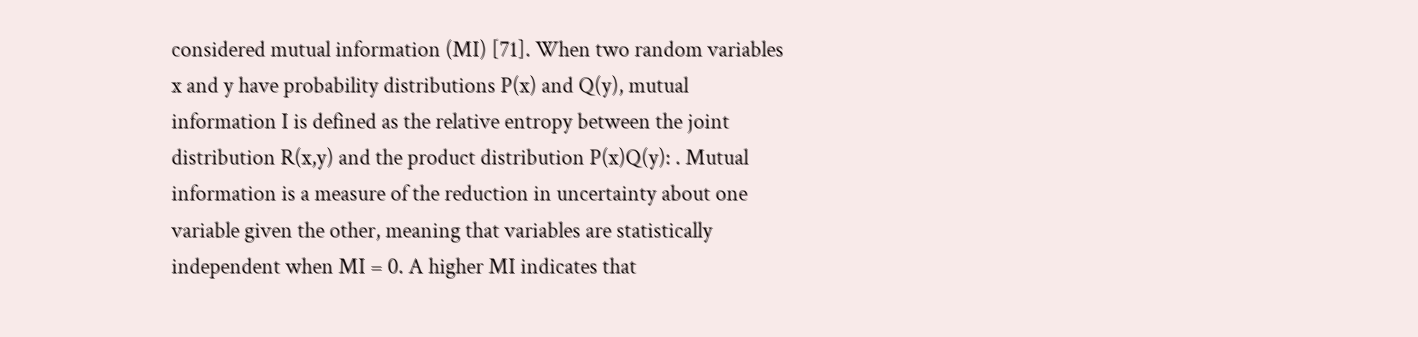considered mutual information (MI) [71]. When two random variables x and y have probability distributions P(x) and Q(y), mutual information I is defined as the relative entropy between the joint distribution R(x,y) and the product distribution P(x)Q(y): . Mutual information is a measure of the reduction in uncertainty about one variable given the other, meaning that variables are statistically independent when MI = 0. A higher MI indicates that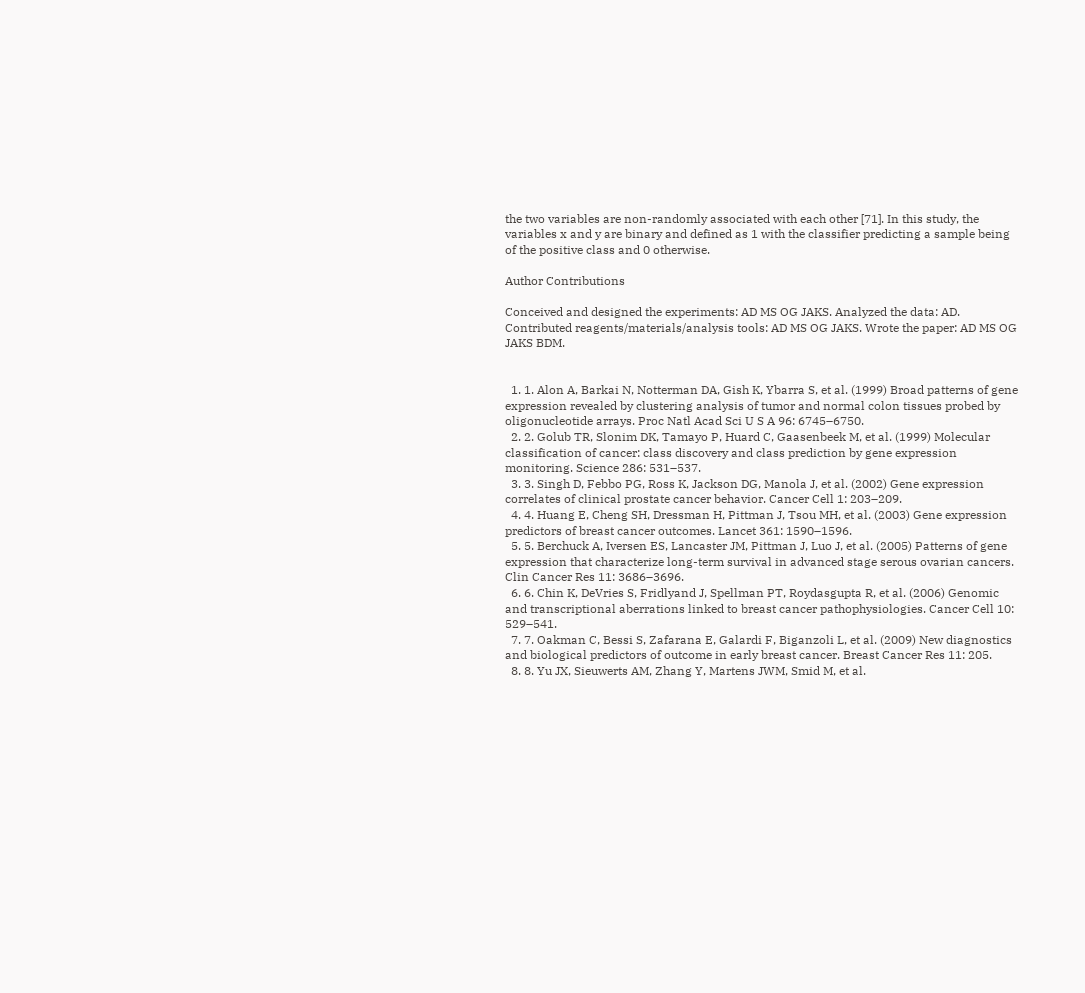the two variables are non-randomly associated with each other [71]. In this study, the variables x and y are binary and defined as 1 with the classifier predicting a sample being of the positive class and 0 otherwise.

Author Contributions

Conceived and designed the experiments: AD MS OG JAKS. Analyzed the data: AD. Contributed reagents/materials/analysis tools: AD MS OG JAKS. Wrote the paper: AD MS OG JAKS BDM.


  1. 1. Alon A, Barkai N, Notterman DA, Gish K, Ybarra S, et al. (1999) Broad patterns of gene expression revealed by clustering analysis of tumor and normal colon tissues probed by oligonucleotide arrays. Proc Natl Acad Sci U S A 96: 6745–6750.
  2. 2. Golub TR, Slonim DK, Tamayo P, Huard C, Gaasenbeek M, et al. (1999) Molecular classification of cancer: class discovery and class prediction by gene expression monitoring. Science 286: 531–537.
  3. 3. Singh D, Febbo PG, Ross K, Jackson DG, Manola J, et al. (2002) Gene expression correlates of clinical prostate cancer behavior. Cancer Cell 1: 203–209.
  4. 4. Huang E, Cheng SH, Dressman H, Pittman J, Tsou MH, et al. (2003) Gene expression predictors of breast cancer outcomes. Lancet 361: 1590–1596.
  5. 5. Berchuck A, Iversen ES, Lancaster JM, Pittman J, Luo J, et al. (2005) Patterns of gene expression that characterize long-term survival in advanced stage serous ovarian cancers. Clin Cancer Res 11: 3686–3696.
  6. 6. Chin K, DeVries S, Fridlyand J, Spellman PT, Roydasgupta R, et al. (2006) Genomic and transcriptional aberrations linked to breast cancer pathophysiologies. Cancer Cell 10: 529–541.
  7. 7. Oakman C, Bessi S, Zafarana E, Galardi F, Biganzoli L, et al. (2009) New diagnostics and biological predictors of outcome in early breast cancer. Breast Cancer Res 11: 205.
  8. 8. Yu JX, Sieuwerts AM, Zhang Y, Martens JWM, Smid M, et al.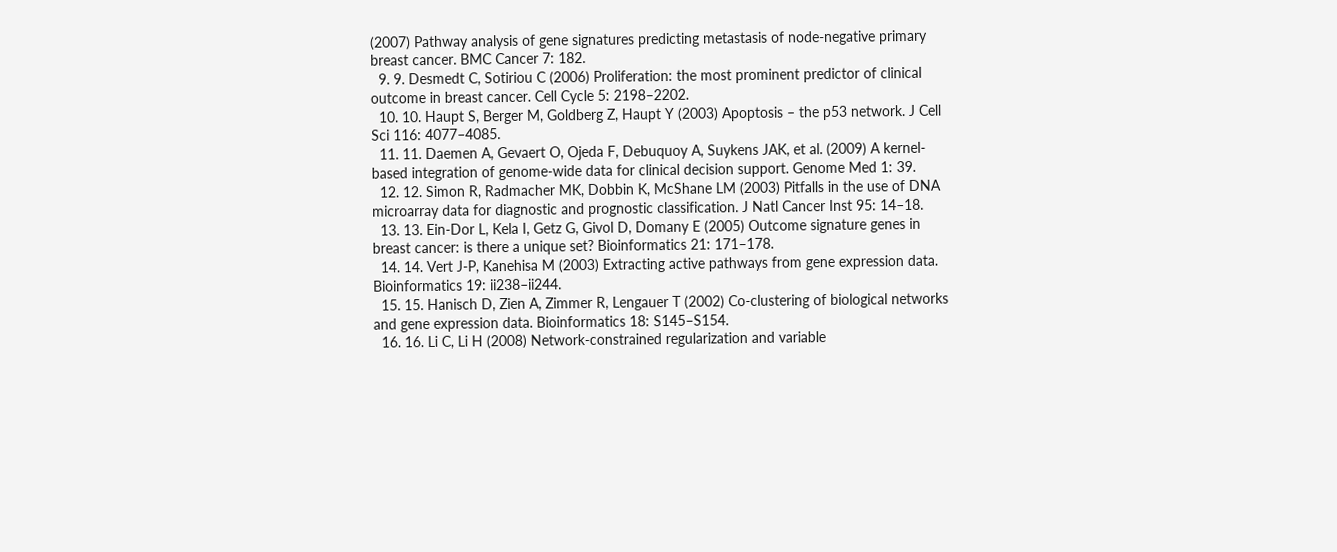(2007) Pathway analysis of gene signatures predicting metastasis of node-negative primary breast cancer. BMC Cancer 7: 182.
  9. 9. Desmedt C, Sotiriou C (2006) Proliferation: the most prominent predictor of clinical outcome in breast cancer. Cell Cycle 5: 2198–2202.
  10. 10. Haupt S, Berger M, Goldberg Z, Haupt Y (2003) Apoptosis – the p53 network. J Cell Sci 116: 4077–4085.
  11. 11. Daemen A, Gevaert O, Ojeda F, Debuquoy A, Suykens JAK, et al. (2009) A kernel-based integration of genome-wide data for clinical decision support. Genome Med 1: 39.
  12. 12. Simon R, Radmacher MK, Dobbin K, McShane LM (2003) Pitfalls in the use of DNA microarray data for diagnostic and prognostic classification. J Natl Cancer Inst 95: 14–18.
  13. 13. Ein-Dor L, Kela I, Getz G, Givol D, Domany E (2005) Outcome signature genes in breast cancer: is there a unique set? Bioinformatics 21: 171–178.
  14. 14. Vert J-P, Kanehisa M (2003) Extracting active pathways from gene expression data. Bioinformatics 19: ii238–ii244.
  15. 15. Hanisch D, Zien A, Zimmer R, Lengauer T (2002) Co-clustering of biological networks and gene expression data. Bioinformatics 18: S145–S154.
  16. 16. Li C, Li H (2008) Network-constrained regularization and variable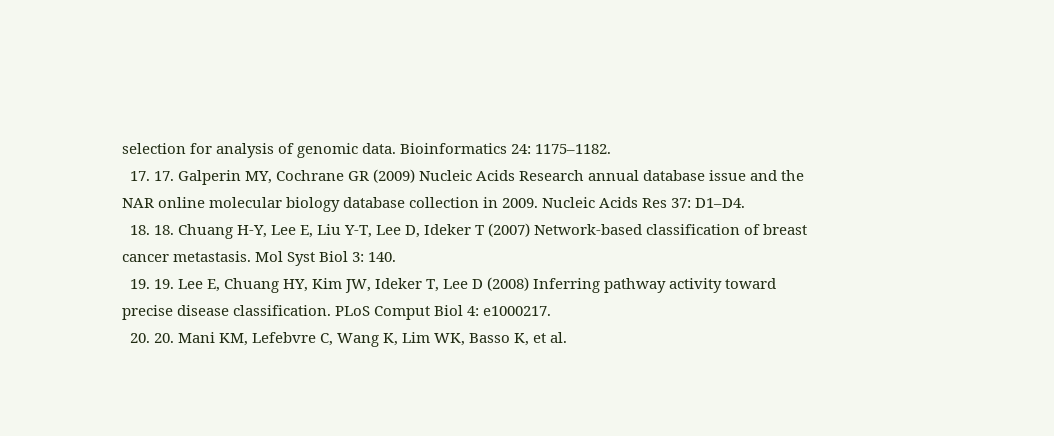selection for analysis of genomic data. Bioinformatics 24: 1175–1182.
  17. 17. Galperin MY, Cochrane GR (2009) Nucleic Acids Research annual database issue and the NAR online molecular biology database collection in 2009. Nucleic Acids Res 37: D1–D4.
  18. 18. Chuang H-Y, Lee E, Liu Y-T, Lee D, Ideker T (2007) Network-based classification of breast cancer metastasis. Mol Syst Biol 3: 140.
  19. 19. Lee E, Chuang HY, Kim JW, Ideker T, Lee D (2008) Inferring pathway activity toward precise disease classification. PLoS Comput Biol 4: e1000217.
  20. 20. Mani KM, Lefebvre C, Wang K, Lim WK, Basso K, et al.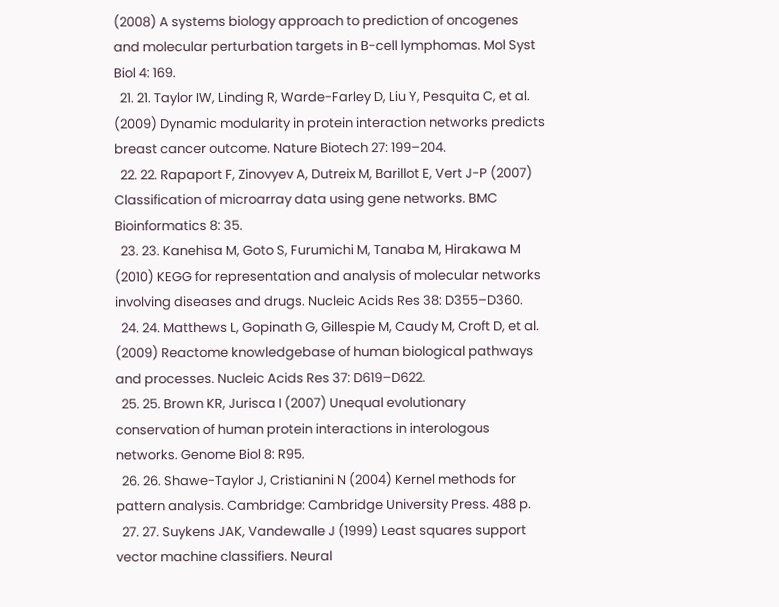(2008) A systems biology approach to prediction of oncogenes and molecular perturbation targets in B-cell lymphomas. Mol Syst Biol 4: 169.
  21. 21. Taylor IW, Linding R, Warde-Farley D, Liu Y, Pesquita C, et al. (2009) Dynamic modularity in protein interaction networks predicts breast cancer outcome. Nature Biotech 27: 199–204.
  22. 22. Rapaport F, Zinovyev A, Dutreix M, Barillot E, Vert J-P (2007) Classification of microarray data using gene networks. BMC Bioinformatics 8: 35.
  23. 23. Kanehisa M, Goto S, Furumichi M, Tanaba M, Hirakawa M (2010) KEGG for representation and analysis of molecular networks involving diseases and drugs. Nucleic Acids Res 38: D355–D360.
  24. 24. Matthews L, Gopinath G, Gillespie M, Caudy M, Croft D, et al. (2009) Reactome knowledgebase of human biological pathways and processes. Nucleic Acids Res 37: D619–D622.
  25. 25. Brown KR, Jurisca I (2007) Unequal evolutionary conservation of human protein interactions in interologous networks. Genome Biol 8: R95.
  26. 26. Shawe-Taylor J, Cristianini N (2004) Kernel methods for pattern analysis. Cambridge: Cambridge University Press. 488 p.
  27. 27. Suykens JAK, Vandewalle J (1999) Least squares support vector machine classifiers. Neural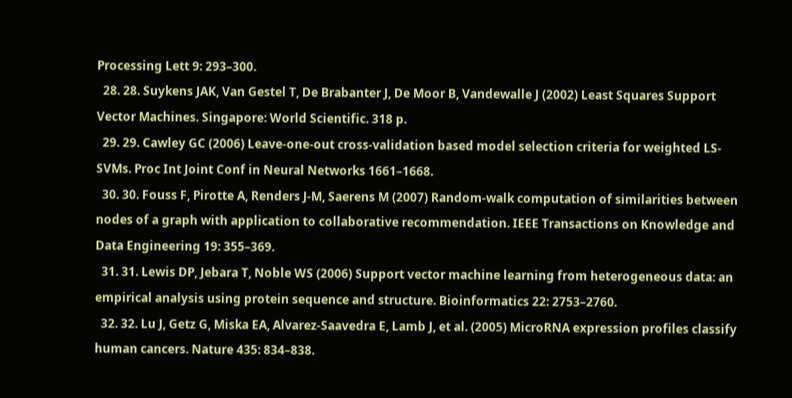Processing Lett 9: 293–300.
  28. 28. Suykens JAK, Van Gestel T, De Brabanter J, De Moor B, Vandewalle J (2002) Least Squares Support Vector Machines. Singapore: World Scientific. 318 p.
  29. 29. Cawley GC (2006) Leave-one-out cross-validation based model selection criteria for weighted LS-SVMs. Proc Int Joint Conf in Neural Networks 1661–1668.
  30. 30. Fouss F, Pirotte A, Renders J-M, Saerens M (2007) Random-walk computation of similarities between nodes of a graph with application to collaborative recommendation. IEEE Transactions on Knowledge and Data Engineering 19: 355–369.
  31. 31. Lewis DP, Jebara T, Noble WS (2006) Support vector machine learning from heterogeneous data: an empirical analysis using protein sequence and structure. Bioinformatics 22: 2753–2760.
  32. 32. Lu J, Getz G, Miska EA, Alvarez-Saavedra E, Lamb J, et al. (2005) MicroRNA expression profiles classify human cancers. Nature 435: 834–838.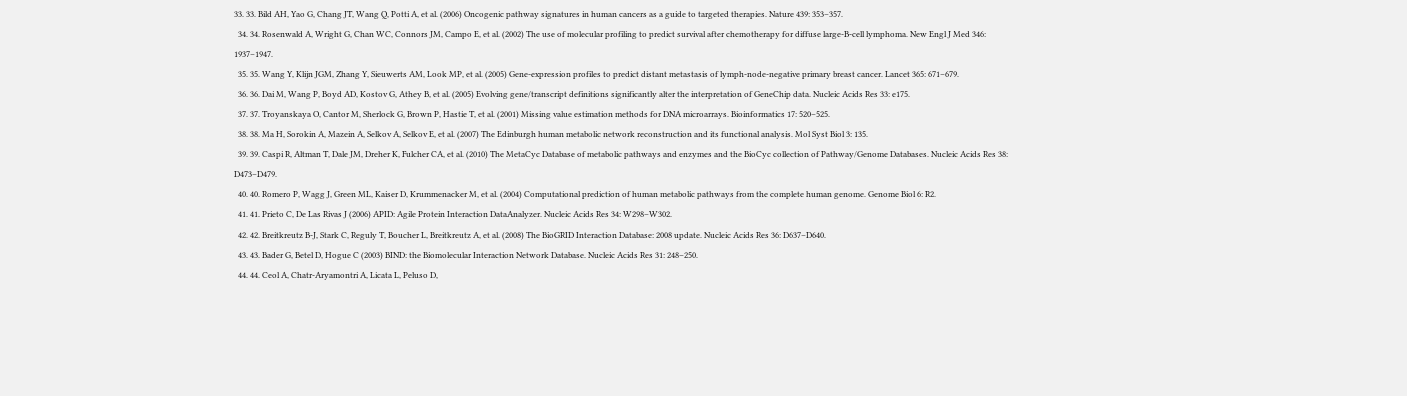33. 33. Bild AH, Yao G, Chang JT, Wang Q, Potti A, et al. (2006) Oncogenic pathway signatures in human cancers as a guide to targeted therapies. Nature 439: 353–357.
  34. 34. Rosenwald A, Wright G, Chan WC, Connors JM, Campo E, et al. (2002) The use of molecular profiling to predict survival after chemotherapy for diffuse large-B-cell lymphoma. New Engl J Med 346: 1937–1947.
  35. 35. Wang Y, Klijn JGM, Zhang Y, Sieuwerts AM, Look MP, et al. (2005) Gene-expression profiles to predict distant metastasis of lymph-node-negative primary breast cancer. Lancet 365: 671–679.
  36. 36. Dai M, Wang P, Boyd AD, Kostov G, Athey B, et al. (2005) Evolving gene/transcript definitions significantly alter the interpretation of GeneChip data. Nucleic Acids Res 33: e175.
  37. 37. Troyanskaya O, Cantor M, Sherlock G, Brown P, Hastie T, et al. (2001) Missing value estimation methods for DNA microarrays. Bioinformatics 17: 520–525.
  38. 38. Ma H, Sorokin A, Mazein A, Selkov A, Selkov E, et al. (2007) The Edinburgh human metabolic network reconstruction and its functional analysis. Mol Syst Biol 3: 135.
  39. 39. Caspi R, Altman T, Dale JM, Dreher K, Fulcher CA, et al. (2010) The MetaCyc Database of metabolic pathways and enzymes and the BioCyc collection of Pathway/Genome Databases. Nucleic Acids Res 38: D473–D479.
  40. 40. Romero P, Wagg J, Green ML, Kaiser D, Krummenacker M, et al. (2004) Computational prediction of human metabolic pathways from the complete human genome. Genome Biol 6: R2.
  41. 41. Prieto C, De Las Rivas J (2006) APID: Agile Protein Interaction DataAnalyzer. Nucleic Acids Res 34: W298–W302.
  42. 42. Breitkreutz B-J, Stark C, Reguly T, Boucher L, Breitkreutz A, et al. (2008) The BioGRID Interaction Database: 2008 update. Nucleic Acids Res 36: D637–D640.
  43. 43. Bader G, Betel D, Hogue C (2003) BIND: the Biomolecular Interaction Network Database. Nucleic Acids Res 31: 248–250.
  44. 44. Ceol A, Chatr-Aryamontri A, Licata L, Peluso D,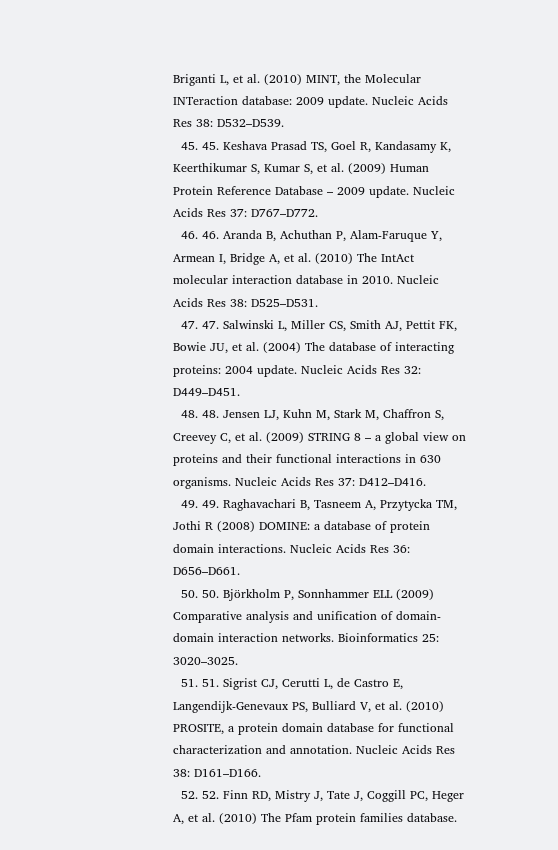Briganti L, et al. (2010) MINT, the Molecular INTeraction database: 2009 update. Nucleic Acids Res 38: D532–D539.
  45. 45. Keshava Prasad TS, Goel R, Kandasamy K, Keerthikumar S, Kumar S, et al. (2009) Human Protein Reference Database – 2009 update. Nucleic Acids Res 37: D767–D772.
  46. 46. Aranda B, Achuthan P, Alam-Faruque Y, Armean I, Bridge A, et al. (2010) The IntAct molecular interaction database in 2010. Nucleic Acids Res 38: D525–D531.
  47. 47. Salwinski L, Miller CS, Smith AJ, Pettit FK, Bowie JU, et al. (2004) The database of interacting proteins: 2004 update. Nucleic Acids Res 32: D449–D451.
  48. 48. Jensen LJ, Kuhn M, Stark M, Chaffron S, Creevey C, et al. (2009) STRING 8 – a global view on proteins and their functional interactions in 630 organisms. Nucleic Acids Res 37: D412–D416.
  49. 49. Raghavachari B, Tasneem A, Przytycka TM, Jothi R (2008) DOMINE: a database of protein domain interactions. Nucleic Acids Res 36: D656–D661.
  50. 50. Björkholm P, Sonnhammer ELL (2009) Comparative analysis and unification of domain-domain interaction networks. Bioinformatics 25: 3020–3025.
  51. 51. Sigrist CJ, Cerutti L, de Castro E, Langendijk-Genevaux PS, Bulliard V, et al. (2010) PROSITE, a protein domain database for functional characterization and annotation. Nucleic Acids Res 38: D161–D166.
  52. 52. Finn RD, Mistry J, Tate J, Coggill PC, Heger A, et al. (2010) The Pfam protein families database.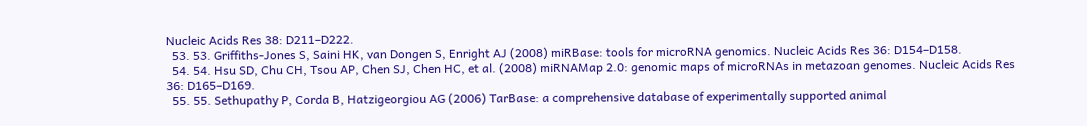Nucleic Acids Res 38: D211–D222.
  53. 53. Griffiths-Jones S, Saini HK, van Dongen S, Enright AJ (2008) miRBase: tools for microRNA genomics. Nucleic Acids Res 36: D154–D158.
  54. 54. Hsu SD, Chu CH, Tsou AP, Chen SJ, Chen HC, et al. (2008) miRNAMap 2.0: genomic maps of microRNAs in metazoan genomes. Nucleic Acids Res 36: D165–D169.
  55. 55. Sethupathy P, Corda B, Hatzigeorgiou AG (2006) TarBase: a comprehensive database of experimentally supported animal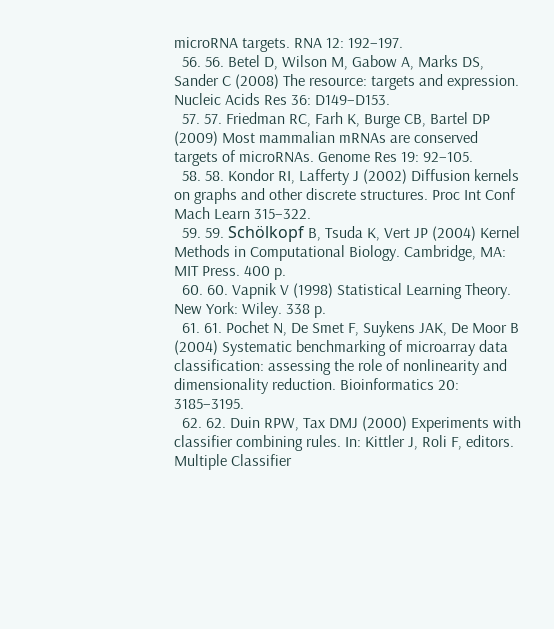microRNA targets. RNA 12: 192–197.
  56. 56. Betel D, Wilson M, Gabow A, Marks DS, Sander C (2008) The resource: targets and expression. Nucleic Acids Res 36: D149–D153.
  57. 57. Friedman RC, Farh K, Burge CB, Bartel DP (2009) Most mammalian mRNAs are conserved targets of microRNAs. Genome Res 19: 92–105.
  58. 58. Kondor RI, Lafferty J (2002) Diffusion kernels on graphs and other discrete structures. Proc Int Conf Mach Learn 315–322.
  59. 59. Schölkopf B, Tsuda K, Vert JP (2004) Kernel Methods in Computational Biology. Cambridge, MA: MIT Press. 400 p.
  60. 60. Vapnik V (1998) Statistical Learning Theory. New York: Wiley. 338 p.
  61. 61. Pochet N, De Smet F, Suykens JAK, De Moor B (2004) Systematic benchmarking of microarray data classification: assessing the role of nonlinearity and dimensionality reduction. Bioinformatics 20: 3185–3195.
  62. 62. Duin RPW, Tax DMJ (2000) Experiments with classifier combining rules. In: Kittler J, Roli F, editors. Multiple Classifier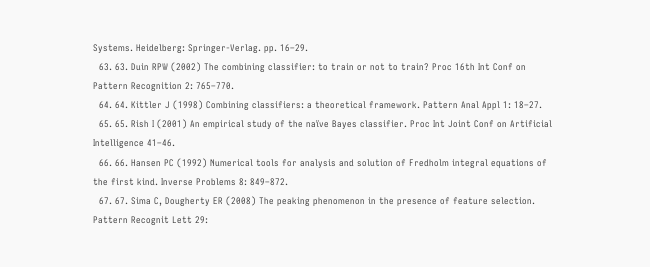Systems. Heidelberg: Springer-Verlag. pp. 16–29.
  63. 63. Duin RPW (2002) The combining classifier: to train or not to train? Proc 16th Int Conf on Pattern Recognition 2: 765–770.
  64. 64. Kittler J (1998) Combining classifiers: a theoretical framework. Pattern Anal Appl 1: 18–27.
  65. 65. Rish I (2001) An empirical study of the naïve Bayes classifier. Proc Int Joint Conf on Artificial Intelligence 41–46.
  66. 66. Hansen PC (1992) Numerical tools for analysis and solution of Fredholm integral equations of the first kind. Inverse Problems 8: 849–872.
  67. 67. Sima C, Dougherty ER (2008) The peaking phenomenon in the presence of feature selection. Pattern Recognit Lett 29: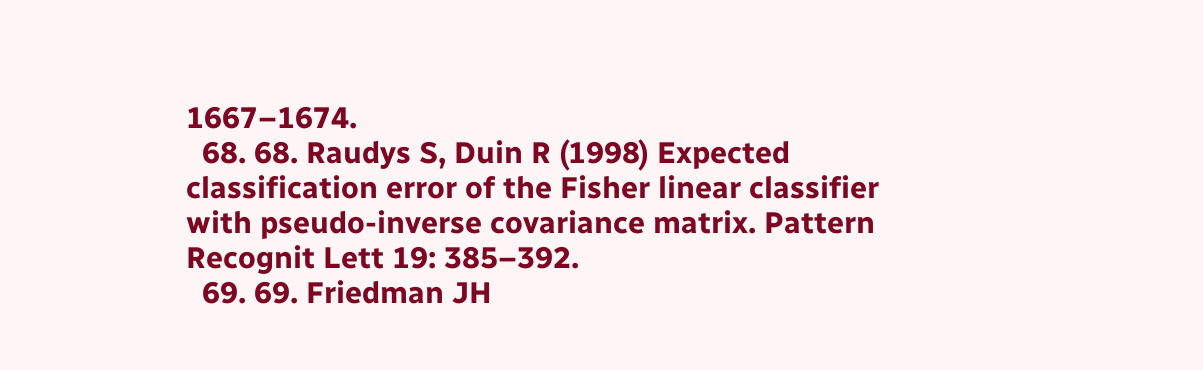1667–1674.
  68. 68. Raudys S, Duin R (1998) Expected classification error of the Fisher linear classifier with pseudo-inverse covariance matrix. Pattern Recognit Lett 19: 385–392.
  69. 69. Friedman JH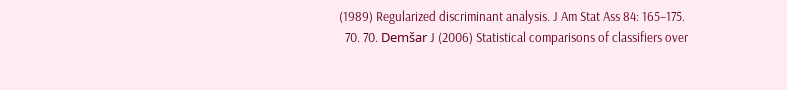(1989) Regularized discriminant analysis. J Am Stat Ass 84: 165–175.
  70. 70. Demšar J (2006) Statistical comparisons of classifiers over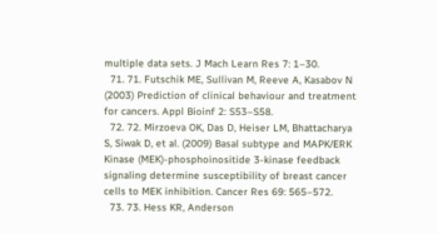multiple data sets. J Mach Learn Res 7: 1–30.
  71. 71. Futschik ME, Sullivan M, Reeve A, Kasabov N (2003) Prediction of clinical behaviour and treatment for cancers. Appl Bioinf 2: S53–S58.
  72. 72. Mirzoeva OK, Das D, Heiser LM, Bhattacharya S, Siwak D, et al. (2009) Basal subtype and MAPK/ERK Kinase (MEK)-phosphoinositide 3-kinase feedback signaling determine susceptibility of breast cancer cells to MEK inhibition. Cancer Res 69: 565–572.
  73. 73. Hess KR, Anderson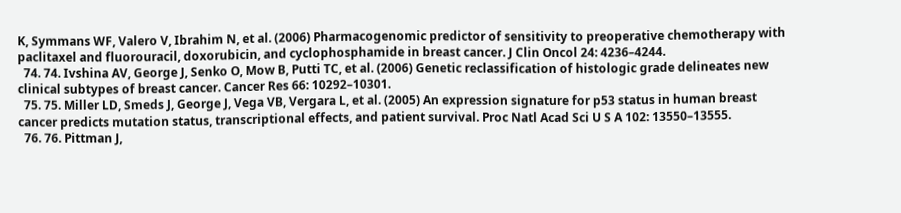K, Symmans WF, Valero V, Ibrahim N, et al. (2006) Pharmacogenomic predictor of sensitivity to preoperative chemotherapy with paclitaxel and fluorouracil, doxorubicin, and cyclophosphamide in breast cancer. J Clin Oncol 24: 4236–4244.
  74. 74. Ivshina AV, George J, Senko O, Mow B, Putti TC, et al. (2006) Genetic reclassification of histologic grade delineates new clinical subtypes of breast cancer. Cancer Res 66: 10292–10301.
  75. 75. Miller LD, Smeds J, George J, Vega VB, Vergara L, et al. (2005) An expression signature for p53 status in human breast cancer predicts mutation status, transcriptional effects, and patient survival. Proc Natl Acad Sci U S A 102: 13550–13555.
  76. 76. Pittman J,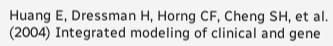Huang E, Dressman H, Horng CF, Cheng SH, et al. (2004) Integrated modeling of clinical and gene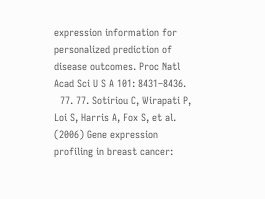expression information for personalized prediction of disease outcomes. Proc Natl Acad Sci U S A 101: 8431–8436.
  77. 77. Sotiriou C, Wirapati P, Loi S, Harris A, Fox S, et al. (2006) Gene expression profiling in breast cancer: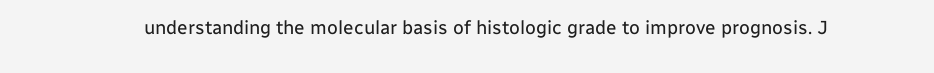understanding the molecular basis of histologic grade to improve prognosis. J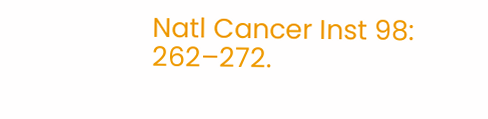Natl Cancer Inst 98: 262–272.